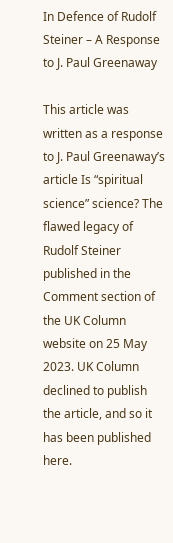In Defence of Rudolf Steiner – A Response to J. Paul Greenaway

This article was written as a response to J. Paul Greenaway’s article Is “spiritual science” science? The flawed legacy of Rudolf Steiner published in the Comment section of the UK Column website on 25 May 2023. UK Column declined to publish the article, and so it has been published here.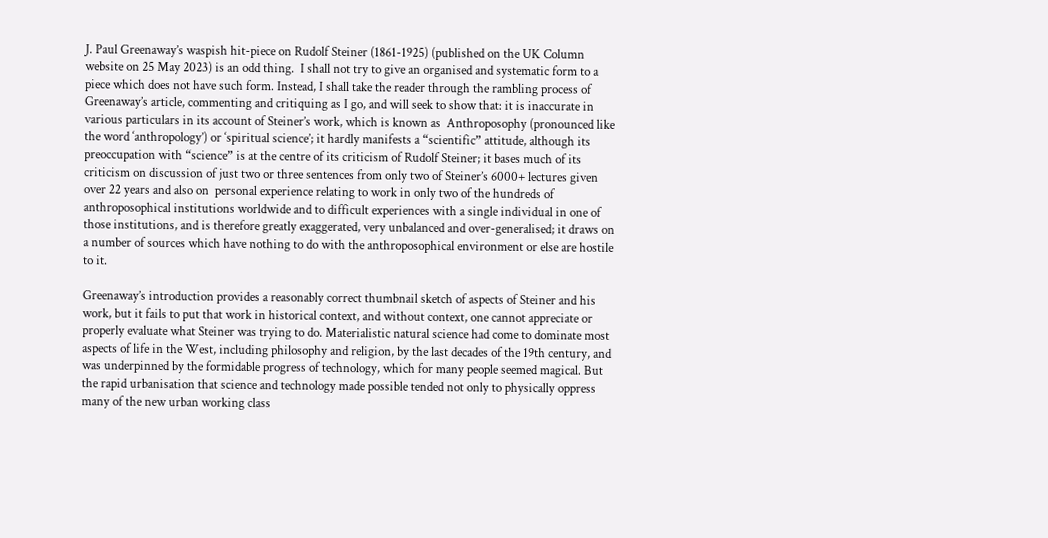J. Paul Greenaway’s waspish hit-piece on Rudolf Steiner (1861-1925) (published on the UK Column website on 25 May 2023) is an odd thing.  I shall not try to give an organised and systematic form to a piece which does not have such form. Instead, I shall take the reader through the rambling process of Greenaway’s article, commenting and critiquing as I go, and will seek to show that: it is inaccurate in various particulars in its account of Steiner’s work, which is known as  Anthroposophy (pronounced like the word ‘anthropology’) or ‘spiritual science’; it hardly manifests a “scientific” attitude, although its preoccupation with “science” is at the centre of its criticism of Rudolf Steiner; it bases much of its criticism on discussion of just two or three sentences from only two of Steiner’s 6000+ lectures given over 22 years and also on  personal experience relating to work in only two of the hundreds of anthroposophical institutions worldwide and to difficult experiences with a single individual in one of those institutions, and is therefore greatly exaggerated, very unbalanced and over-generalised; it draws on a number of sources which have nothing to do with the anthroposophical environment or else are hostile to it.

Greenaway’s introduction provides a reasonably correct thumbnail sketch of aspects of Steiner and his work, but it fails to put that work in historical context, and without context, one cannot appreciate or properly evaluate what Steiner was trying to do. Materialistic natural science had come to dominate most aspects of life in the West, including philosophy and religion, by the last decades of the 19th century, and was underpinned by the formidable progress of technology, which for many people seemed magical. But the rapid urbanisation that science and technology made possible tended not only to physically oppress many of the new urban working class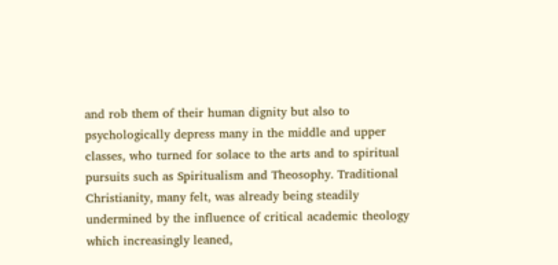and rob them of their human dignity but also to psychologically depress many in the middle and upper classes, who turned for solace to the arts and to spiritual pursuits such as Spiritualism and Theosophy. Traditional Christianity, many felt, was already being steadily undermined by the influence of critical academic theology which increasingly leaned,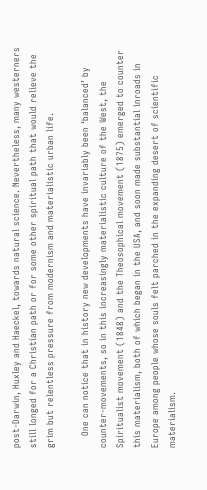post-Darwin, Huxley and Haeckel, towards natural science. Nevertheless, many westerners still longed for a Christian path or for some other spiritual path that would relieve the grim but relentless pressure from modernism and materialistic urban life.

    One can notice that in history new developments have invariably been ‘balanced’ by counter-movements, so in this increasingly materialistic culture of the West, the Spiritualist movement (1848) and the Theosophical movement (1875) emerged to counter this materialism, both of which began in the USA, and soon made substantial inroads in Europe among people whose souls felt parched in the expanding desert of scientific materialism.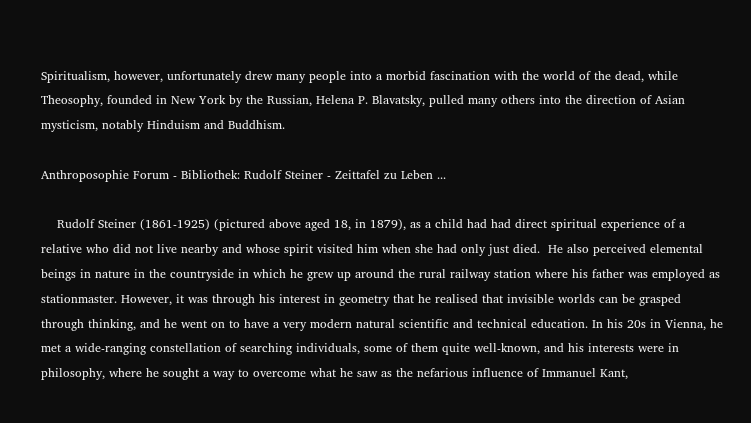Spiritualism, however, unfortunately drew many people into a morbid fascination with the world of the dead, while Theosophy, founded in New York by the Russian, Helena P. Blavatsky, pulled many others into the direction of Asian mysticism, notably Hinduism and Buddhism.

Anthroposophie Forum - Bibliothek: Rudolf Steiner - Zeittafel zu Leben ...

    Rudolf Steiner (1861-1925) (pictured above aged 18, in 1879), as a child had had direct spiritual experience of a relative who did not live nearby and whose spirit visited him when she had only just died.  He also perceived elemental beings in nature in the countryside in which he grew up around the rural railway station where his father was employed as stationmaster. However, it was through his interest in geometry that he realised that invisible worlds can be grasped through thinking, and he went on to have a very modern natural scientific and technical education. In his 20s in Vienna, he met a wide-ranging constellation of searching individuals, some of them quite well-known, and his interests were in philosophy, where he sought a way to overcome what he saw as the nefarious influence of Immanuel Kant,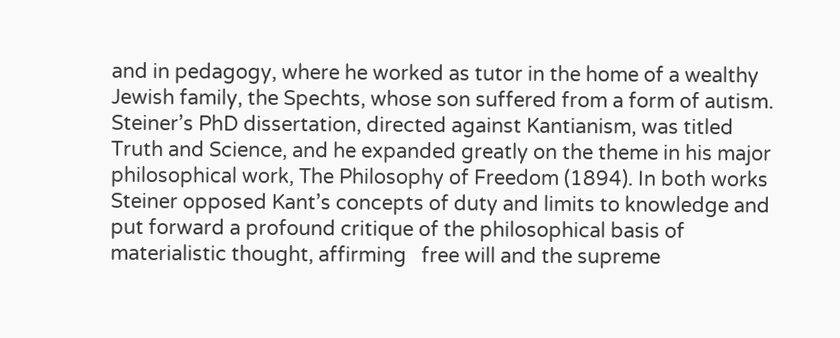and in pedagogy, where he worked as tutor in the home of a wealthy Jewish family, the Spechts, whose son suffered from a form of autism. Steiner’s PhD dissertation, directed against Kantianism, was titled Truth and Science, and he expanded greatly on the theme in his major philosophical work, The Philosophy of Freedom (1894). In both works Steiner opposed Kant’s concepts of duty and limits to knowledge and put forward a profound critique of the philosophical basis of materialistic thought, affirming   free will and the supreme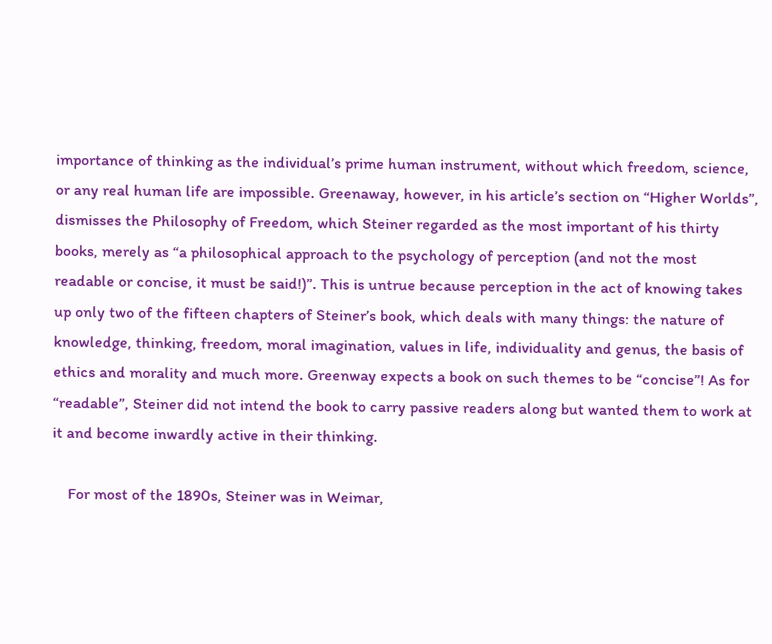importance of thinking as the individual’s prime human instrument, without which freedom, science, or any real human life are impossible. Greenaway, however, in his article’s section on “Higher Worlds”, dismisses the Philosophy of Freedom, which Steiner regarded as the most important of his thirty books, merely as “a philosophical approach to the psychology of perception (and not the most readable or concise, it must be said!)”. This is untrue because perception in the act of knowing takes up only two of the fifteen chapters of Steiner’s book, which deals with many things: the nature of knowledge, thinking, freedom, moral imagination, values in life, individuality and genus, the basis of ethics and morality and much more. Greenway expects a book on such themes to be “concise”! As for “readable”, Steiner did not intend the book to carry passive readers along but wanted them to work at it and become inwardly active in their thinking.

    For most of the 1890s, Steiner was in Weimar,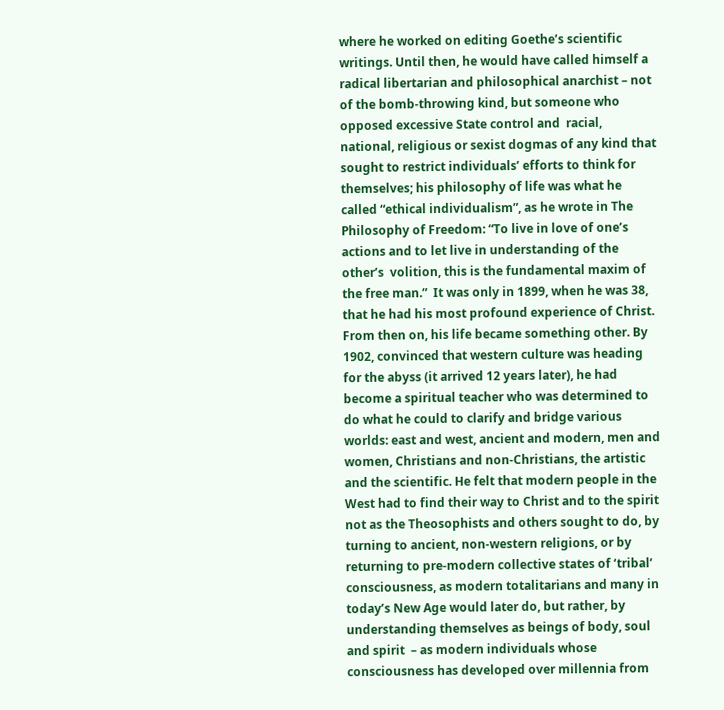where he worked on editing Goethe’s scientific writings. Until then, he would have called himself a radical libertarian and philosophical anarchist – not of the bomb-throwing kind, but someone who opposed excessive State control and  racial, national, religious or sexist dogmas of any kind that sought to restrict individuals’ efforts to think for themselves; his philosophy of life was what he called “ethical individualism”, as he wrote in The Philosophy of Freedom: “To live in love of one’s actions and to let live in understanding of the other’s  volition, this is the fundamental maxim of the free man.”  It was only in 1899, when he was 38, that he had his most profound experience of Christ. From then on, his life became something other. By 1902, convinced that western culture was heading for the abyss (it arrived 12 years later), he had become a spiritual teacher who was determined to do what he could to clarify and bridge various worlds: east and west, ancient and modern, men and women, Christians and non-Christians, the artistic and the scientific. He felt that modern people in the West had to find their way to Christ and to the spirit not as the Theosophists and others sought to do, by turning to ancient, non-western religions, or by returning to pre-modern collective states of ‘tribal’ consciousness, as modern totalitarians and many in today’s New Age would later do, but rather, by understanding themselves as beings of body, soul and spirit  – as modern individuals whose consciousness has developed over millennia from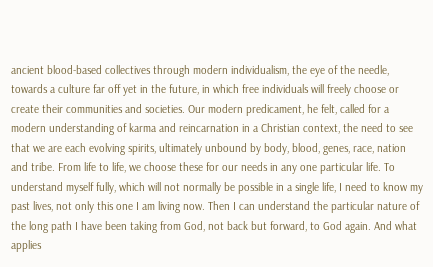ancient blood-based collectives through modern individualism, the eye of the needle, towards a culture far off yet in the future, in which free individuals will freely choose or create their communities and societies. Our modern predicament, he felt, called for a modern understanding of karma and reincarnation in a Christian context, the need to see that we are each evolving spirits, ultimately unbound by body, blood, genes, race, nation and tribe. From life to life, we choose these for our needs in any one particular life. To understand myself fully, which will not normally be possible in a single life, I need to know my past lives, not only this one I am living now. Then I can understand the particular nature of the long path I have been taking from God, not back but forward, to God again. And what applies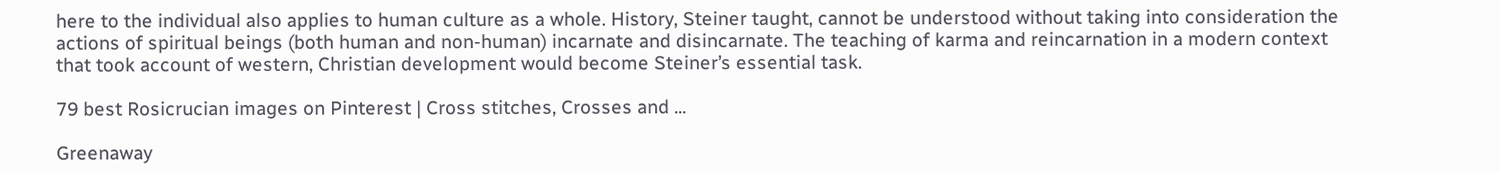here to the individual also applies to human culture as a whole. History, Steiner taught, cannot be understood without taking into consideration the actions of spiritual beings (both human and non-human) incarnate and disincarnate. The teaching of karma and reincarnation in a modern context that took account of western, Christian development would become Steiner’s essential task.

79 best Rosicrucian images on Pinterest | Cross stitches, Crosses and ...

Greenaway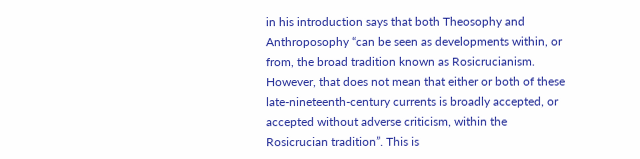in his introduction says that both Theosophy and Anthroposophy “can be seen as developments within, or from, the broad tradition known as Rosicrucianism. However, that does not mean that either or both of these late-nineteenth-century currents is broadly accepted, or accepted without adverse criticism, within the Rosicrucian tradition”. This is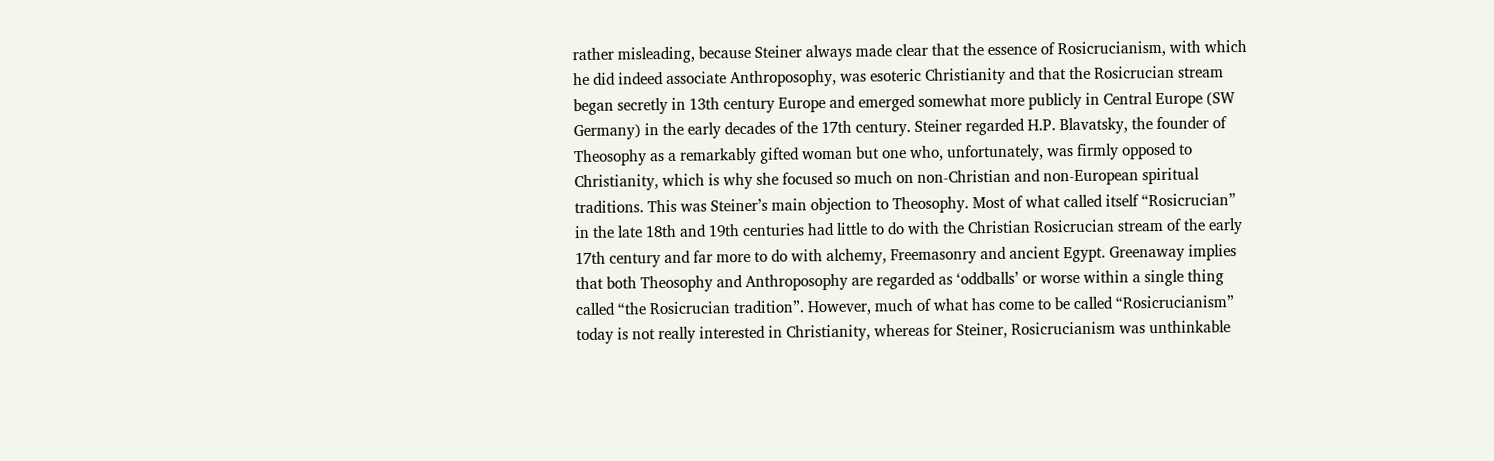rather misleading, because Steiner always made clear that the essence of Rosicrucianism, with which he did indeed associate Anthroposophy, was esoteric Christianity and that the Rosicrucian stream began secretly in 13th century Europe and emerged somewhat more publicly in Central Europe (SW Germany) in the early decades of the 17th century. Steiner regarded H.P. Blavatsky, the founder of Theosophy as a remarkably gifted woman but one who, unfortunately, was firmly opposed to Christianity, which is why she focused so much on non-Christian and non-European spiritual traditions. This was Steiner’s main objection to Theosophy. Most of what called itself “Rosicrucian” in the late 18th and 19th centuries had little to do with the Christian Rosicrucian stream of the early 17th century and far more to do with alchemy, Freemasonry and ancient Egypt. Greenaway implies that both Theosophy and Anthroposophy are regarded as ‘oddballs’ or worse within a single thing called “the Rosicrucian tradition”. However, much of what has come to be called “Rosicrucianism” today is not really interested in Christianity, whereas for Steiner, Rosicrucianism was unthinkable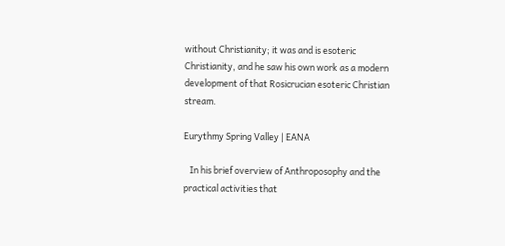without Christianity; it was and is esoteric Christianity, and he saw his own work as a modern development of that Rosicrucian esoteric Christian stream.

Eurythmy Spring Valley | EANA

   In his brief overview of Anthroposophy and the practical activities that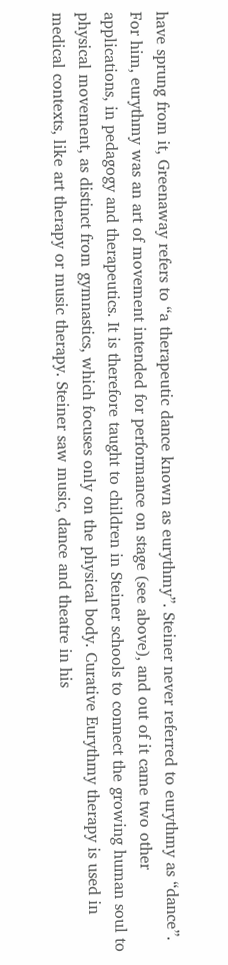have sprung from it, Greenaway refers to “a therapeutic dance known as eurythmy”. Steiner never referred to eurythmy as “dance”. For him, eurythmy was an art of movement intended for performance on stage (see above), and out of it came two other applications, in pedagogy and therapeutics. It is therefore taught to children in Steiner schools to connect the growing human soul to physical movement, as distinct from gymnastics, which focuses only on the physical body. Curative Eurythmy therapy is used in medical contexts, like art therapy or music therapy. Steiner saw music, dance and theatre in his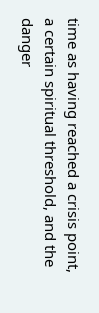time as having reached a crisis point, a certain spiritual threshold, and the danger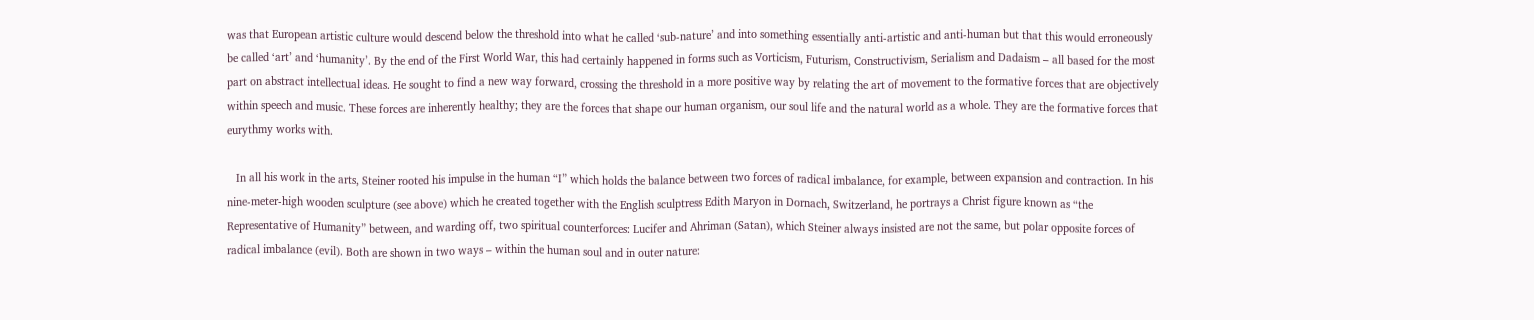was that European artistic culture would descend below the threshold into what he called ‘sub-nature’ and into something essentially anti-artistic and anti-human but that this would erroneously be called ‘art’ and ‘humanity’. By the end of the First World War, this had certainly happened in forms such as Vorticism, Futurism, Constructivism, Serialism and Dadaism – all based for the most part on abstract intellectual ideas. He sought to find a new way forward, crossing the threshold in a more positive way by relating the art of movement to the formative forces that are objectively within speech and music. These forces are inherently healthy; they are the forces that shape our human organism, our soul life and the natural world as a whole. They are the formative forces that eurythmy works with.

   In all his work in the arts, Steiner rooted his impulse in the human “I” which holds the balance between two forces of radical imbalance, for example, between expansion and contraction. In his nine-meter-high wooden sculpture (see above) which he created together with the English sculptress Edith Maryon in Dornach, Switzerland, he portrays a Christ figure known as “the Representative of Humanity” between, and warding off, two spiritual counterforces: Lucifer and Ahriman (Satan), which Steiner always insisted are not the same, but polar opposite forces of radical imbalance (evil). Both are shown in two ways – within the human soul and in outer nature: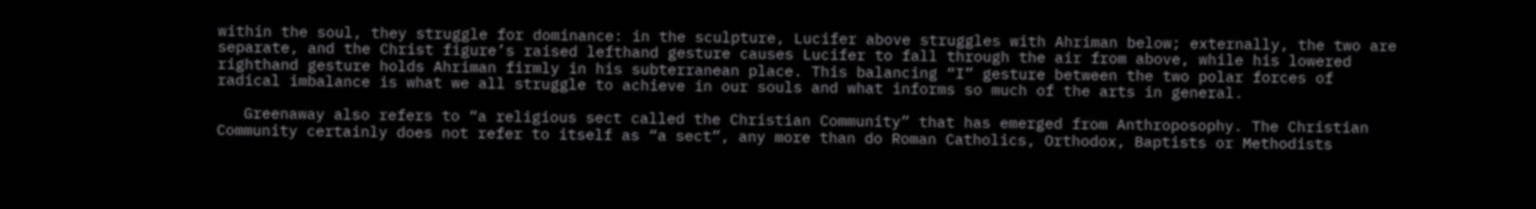within the soul, they struggle for dominance: in the sculpture, Lucifer above struggles with Ahriman below; externally, the two are separate, and the Christ figure’s raised lefthand gesture causes Lucifer to fall through the air from above, while his lowered righthand gesture holds Ahriman firmly in his subterranean place. This balancing “I” gesture between the two polar forces of radical imbalance is what we all struggle to achieve in our souls and what informs so much of the arts in general.

   Greenaway also refers to “a religious sect called the Christian Community” that has emerged from Anthroposophy. The Christian Community certainly does not refer to itself as “a sect”, any more than do Roman Catholics, Orthodox, Baptists or Methodists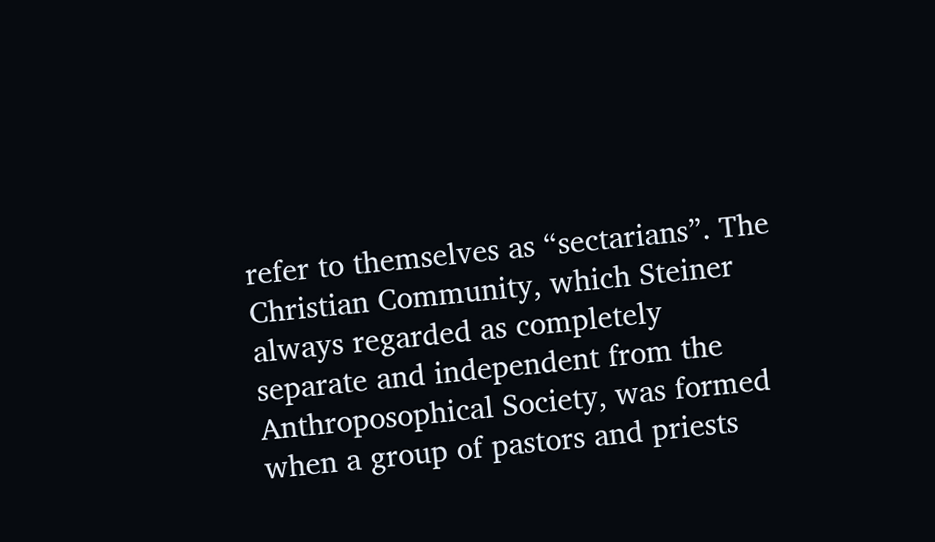refer to themselves as “sectarians”. The Christian Community, which Steiner always regarded as completely separate and independent from the Anthroposophical Society, was formed when a group of pastors and priests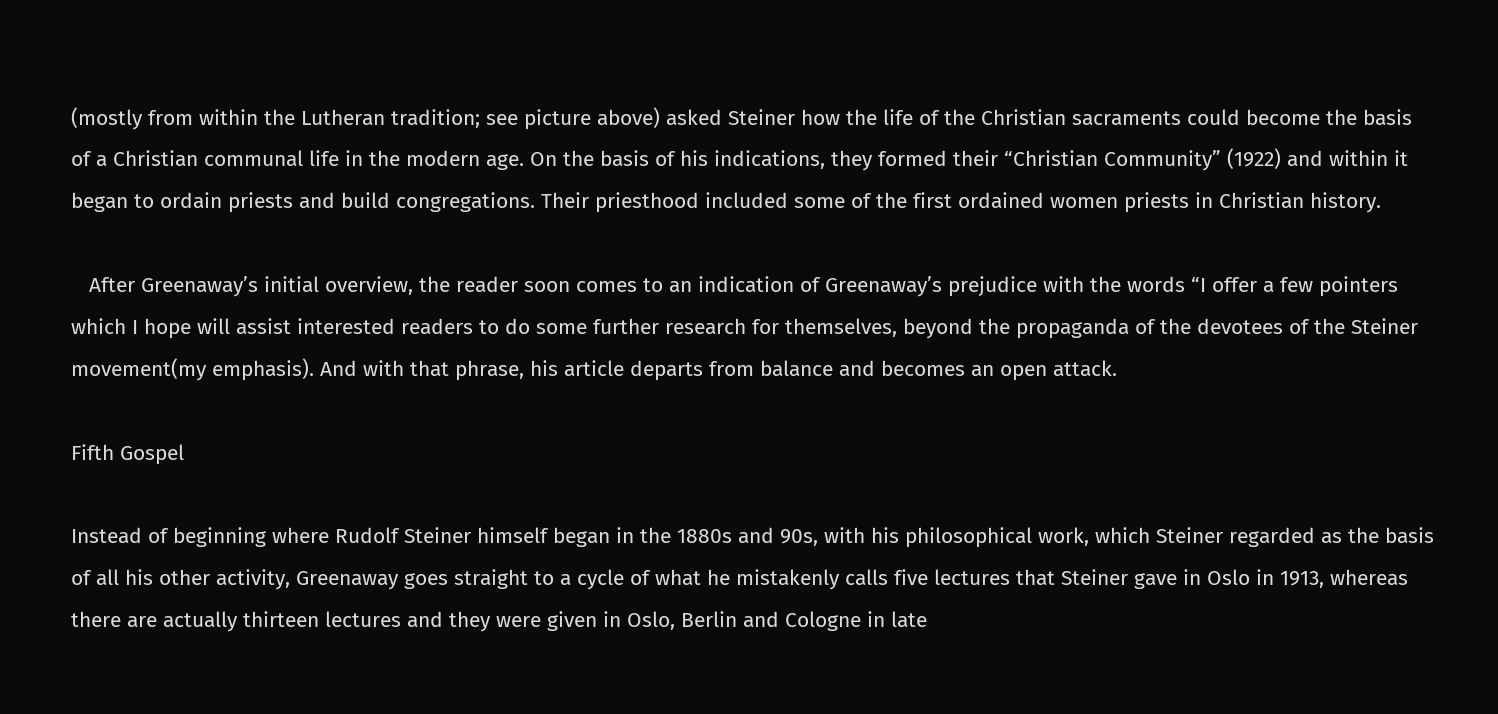(mostly from within the Lutheran tradition; see picture above) asked Steiner how the life of the Christian sacraments could become the basis of a Christian communal life in the modern age. On the basis of his indications, they formed their “Christian Community” (1922) and within it began to ordain priests and build congregations. Their priesthood included some of the first ordained women priests in Christian history.

   After Greenaway’s initial overview, the reader soon comes to an indication of Greenaway’s prejudice with the words “I offer a few pointers which I hope will assist interested readers to do some further research for themselves, beyond the propaganda of the devotees of the Steiner movement(my emphasis). And with that phrase, his article departs from balance and becomes an open attack.

Fifth Gospel

Instead of beginning where Rudolf Steiner himself began in the 1880s and 90s, with his philosophical work, which Steiner regarded as the basis of all his other activity, Greenaway goes straight to a cycle of what he mistakenly calls five lectures that Steiner gave in Oslo in 1913, whereas there are actually thirteen lectures and they were given in Oslo, Berlin and Cologne in late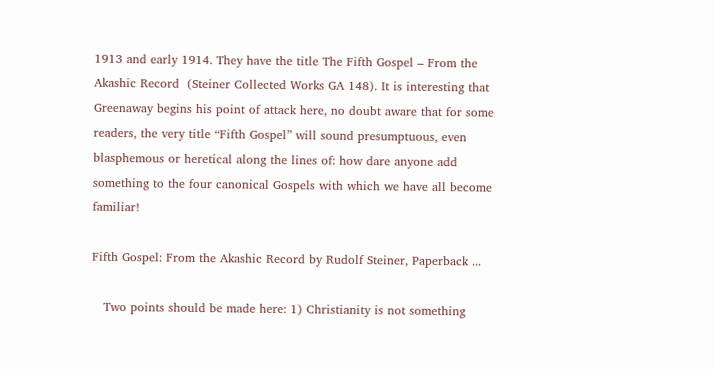1913 and early 1914. They have the title The Fifth Gospel – From the Akashic Record  (Steiner Collected Works GA 148). It is interesting that Greenaway begins his point of attack here, no doubt aware that for some readers, the very title “Fifth Gospel” will sound presumptuous, even blasphemous or heretical along the lines of: how dare anyone add something to the four canonical Gospels with which we have all become familiar!

Fifth Gospel: From the Akashic Record by Rudolf Steiner, Paperback ...

   Two points should be made here: 1) Christianity is not something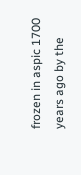frozen in aspic 1700 years ago by the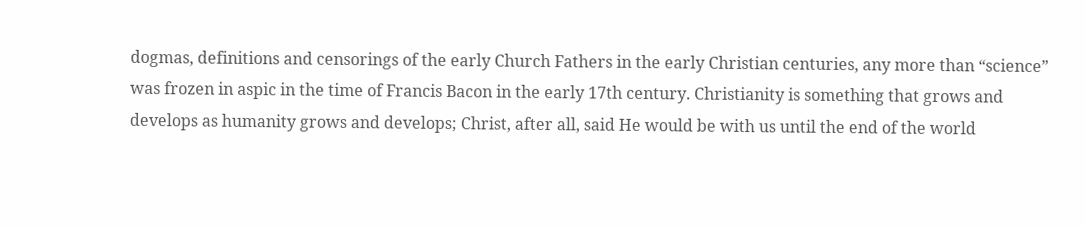dogmas, definitions and censorings of the early Church Fathers in the early Christian centuries, any more than “science” was frozen in aspic in the time of Francis Bacon in the early 17th century. Christianity is something that grows and develops as humanity grows and develops; Christ, after all, said He would be with us until the end of the world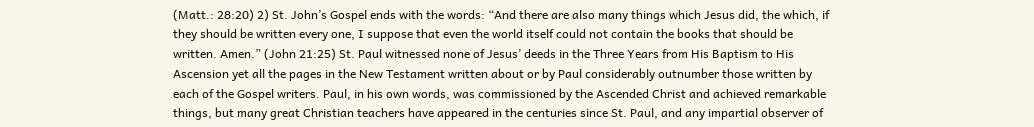(Matt.: 28:20) 2) St. John’s Gospel ends with the words: “And there are also many things which Jesus did, the which, if they should be written every one, I suppose that even the world itself could not contain the books that should be written. Amen.” (John 21:25) St. Paul witnessed none of Jesus’ deeds in the Three Years from His Baptism to His Ascension yet all the pages in the New Testament written about or by Paul considerably outnumber those written by each of the Gospel writers. Paul, in his own words, was commissioned by the Ascended Christ and achieved remarkable things, but many great Christian teachers have appeared in the centuries since St. Paul, and any impartial observer of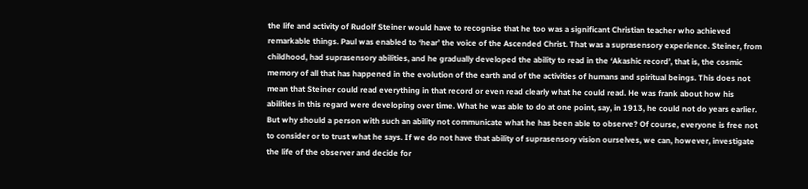the life and activity of Rudolf Steiner would have to recognise that he too was a significant Christian teacher who achieved remarkable things. Paul was enabled to ‘hear’ the voice of the Ascended Christ. That was a suprasensory experience. Steiner, from childhood, had suprasensory abilities, and he gradually developed the ability to read in the ‘Akashic record’, that is, the cosmic memory of all that has happened in the evolution of the earth and of the activities of humans and spiritual beings. This does not mean that Steiner could read everything in that record or even read clearly what he could read. He was frank about how his abilities in this regard were developing over time. What he was able to do at one point, say, in 1913, he could not do years earlier. But why should a person with such an ability not communicate what he has been able to observe? Of course, everyone is free not to consider or to trust what he says. If we do not have that ability of suprasensory vision ourselves, we can, however, investigate the life of the observer and decide for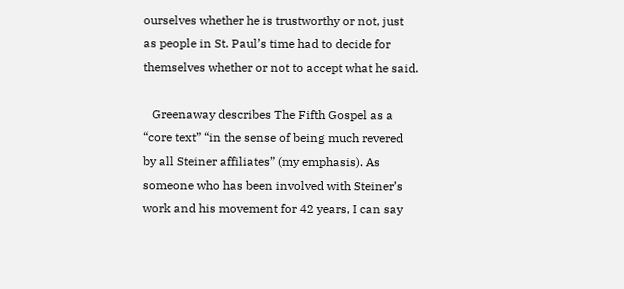ourselves whether he is trustworthy or not, just as people in St. Paul’s time had to decide for themselves whether or not to accept what he said.

   Greenaway describes The Fifth Gospel as a “core text” “in the sense of being much revered by all Steiner affiliates” (my emphasis). As someone who has been involved with Steiner’s work and his movement for 42 years, I can say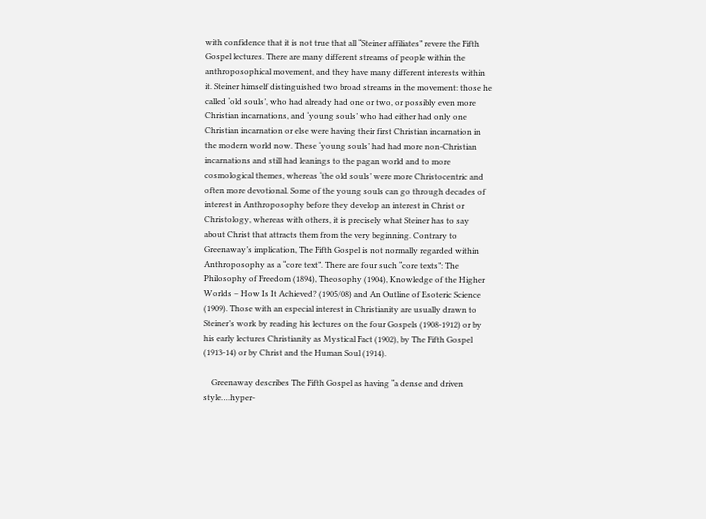with confidence that it is not true that all “Steiner affiliates” revere the Fifth Gospel lectures. There are many different streams of people within the anthroposophical movement, and they have many different interests within it. Steiner himself distinguished two broad streams in the movement: those he called ‘old souls’, who had already had one or two, or possibly even more Christian incarnations, and ‘young souls’ who had either had only one Christian incarnation or else were having their first Christian incarnation in the modern world now. These ‘young souls’ had had more non-Christian incarnations and still had leanings to the pagan world and to more cosmological themes, whereas ‘the old souls’ were more Christocentric and often more devotional. Some of the young souls can go through decades of interest in Anthroposophy before they develop an interest in Christ or Christology, whereas with others, it is precisely what Steiner has to say about Christ that attracts them from the very beginning. Contrary to Greenaway’s implication, The Fifth Gospel is not normally regarded within Anthroposophy as a “core text”. There are four such “core texts”: The Philosophy of Freedom (1894), Theosophy (1904), Knowledge of the Higher Worlds – How Is It Achieved? (1905/08) and An Outline of Esoteric Science (1909). Those with an especial interest in Christianity are usually drawn to Steiner’s work by reading his lectures on the four Gospels (1908-1912) or by his early lectures Christianity as Mystical Fact (1902), by The Fifth Gospel (1913-14) or by Christ and the Human Soul (1914).

    Greenaway describes The Fifth Gospel as having “a dense and driven style….hyper-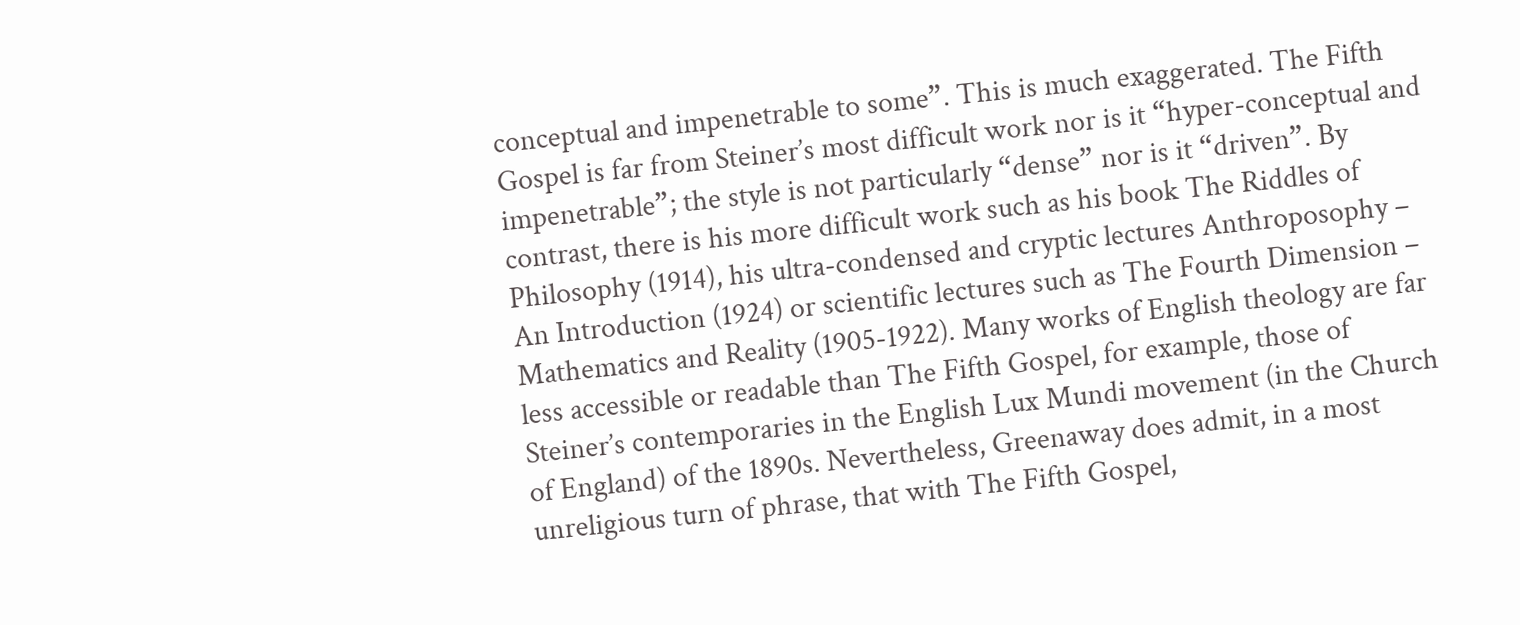conceptual and impenetrable to some”. This is much exaggerated. The Fifth Gospel is far from Steiner’s most difficult work nor is it “hyper-conceptual and impenetrable”; the style is not particularly “dense” nor is it “driven”. By contrast, there is his more difficult work such as his book The Riddles of Philosophy (1914), his ultra-condensed and cryptic lectures Anthroposophy – An Introduction (1924) or scientific lectures such as The Fourth Dimension – Mathematics and Reality (1905-1922). Many works of English theology are far less accessible or readable than The Fifth Gospel, for example, those of Steiner’s contemporaries in the English Lux Mundi movement (in the Church of England) of the 1890s. Nevertheless, Greenaway does admit, in a most unreligious turn of phrase, that with The Fifth Gospel,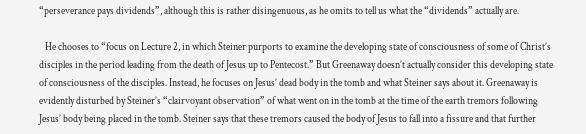“perseverance pays dividends”, although this is rather disingenuous, as he omits to tell us what the “dividends” actually are.

   He chooses to “focus on Lecture 2, in which Steiner purports to examine the developing state of consciousness of some of Christ’s disciples in the period leading from the death of Jesus up to Pentecost.” But Greenaway doesn’t actually consider this developing state of consciousness of the disciples. Instead, he focuses on Jesus’ dead body in the tomb and what Steiner says about it. Greenaway is evidently disturbed by Steiner’s “clairvoyant observation” of what went on in the tomb at the time of the earth tremors following Jesus’ body being placed in the tomb. Steiner says that these tremors caused the body of Jesus to fall into a fissure and that further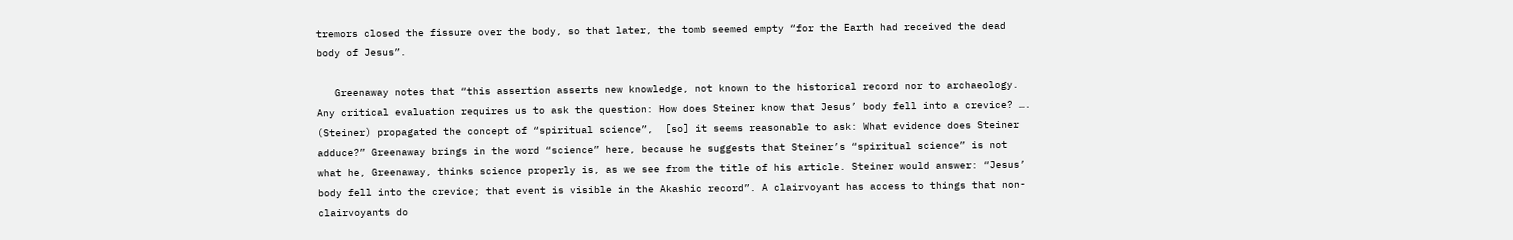tremors closed the fissure over the body, so that later, the tomb seemed empty “for the Earth had received the dead body of Jesus”.

   Greenaway notes that “this assertion asserts new knowledge, not known to the historical record nor to archaeology. Any critical evaluation requires us to ask the question: How does Steiner know that Jesus’ body fell into a crevice? …. (Steiner) propagated the concept of “spiritual science”,  [so] it seems reasonable to ask: What evidence does Steiner adduce?” Greenaway brings in the word “science” here, because he suggests that Steiner’s “spiritual science” is not what he, Greenaway, thinks science properly is, as we see from the title of his article. Steiner would answer: “Jesus’ body fell into the crevice; that event is visible in the Akashic record”. A clairvoyant has access to things that non-clairvoyants do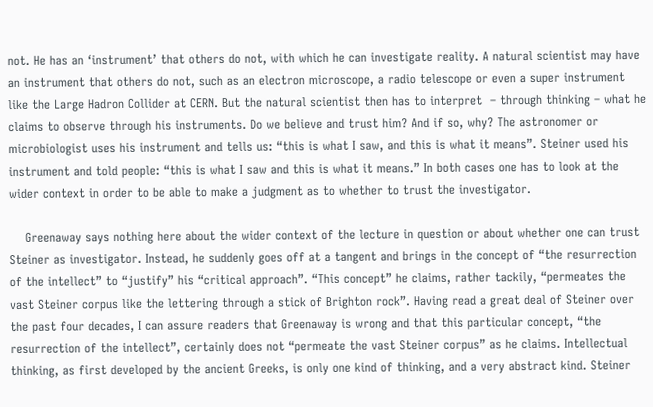not. He has an ‘instrument’ that others do not, with which he can investigate reality. A natural scientist may have an instrument that others do not, such as an electron microscope, a radio telescope or even a super instrument like the Large Hadron Collider at CERN. But the natural scientist then has to interpret  – through thinking – what he claims to observe through his instruments. Do we believe and trust him? And if so, why? The astronomer or microbiologist uses his instrument and tells us: “this is what I saw, and this is what it means”. Steiner used his instrument and told people: “this is what I saw and this is what it means.” In both cases one has to look at the wider context in order to be able to make a judgment as to whether to trust the investigator.

    Greenaway says nothing here about the wider context of the lecture in question or about whether one can trust Steiner as investigator. Instead, he suddenly goes off at a tangent and brings in the concept of “the resurrection of the intellect” to “justify” his “critical approach”. “This concept” he claims, rather tackily, “permeates the vast Steiner corpus like the lettering through a stick of Brighton rock”. Having read a great deal of Steiner over the past four decades, I can assure readers that Greenaway is wrong and that this particular concept, “the resurrection of the intellect”, certainly does not “permeate the vast Steiner corpus” as he claims. Intellectual thinking, as first developed by the ancient Greeks, is only one kind of thinking, and a very abstract kind. Steiner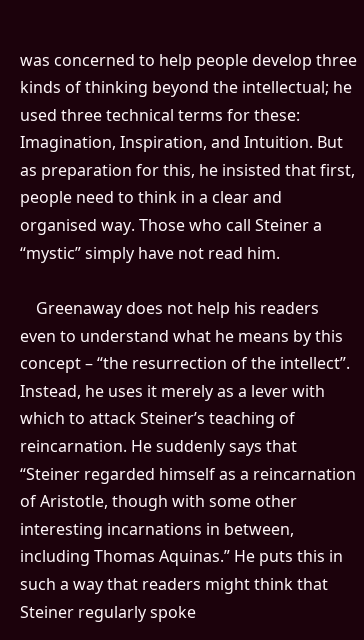was concerned to help people develop three kinds of thinking beyond the intellectual; he used three technical terms for these: Imagination, Inspiration, and Intuition. But as preparation for this, he insisted that first, people need to think in a clear and organised way. Those who call Steiner a “mystic” simply have not read him.

    Greenaway does not help his readers even to understand what he means by this concept – “the resurrection of the intellect”. Instead, he uses it merely as a lever with which to attack Steiner’s teaching of reincarnation. He suddenly says that “Steiner regarded himself as a reincarnation of Aristotle, though with some other interesting incarnations in between, including Thomas Aquinas.” He puts this in such a way that readers might think that Steiner regularly spoke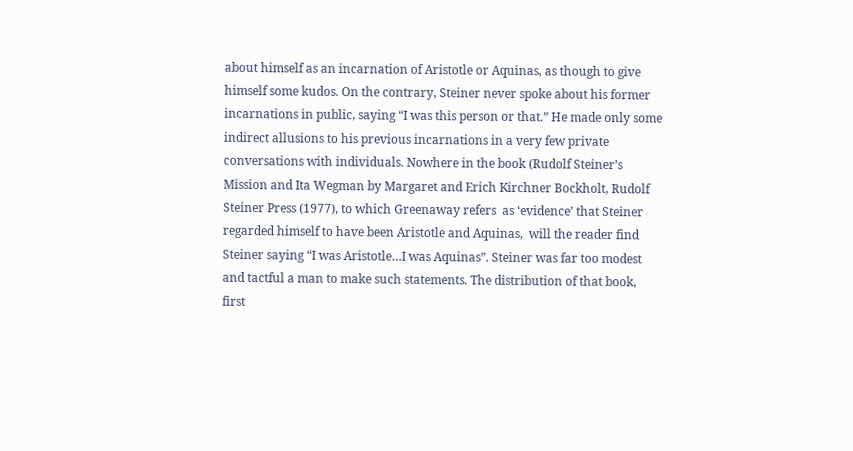about himself as an incarnation of Aristotle or Aquinas, as though to give himself some kudos. On the contrary, Steiner never spoke about his former incarnations in public, saying “I was this person or that.” He made only some indirect allusions to his previous incarnations in a very few private conversations with individuals. Nowhere in the book (Rudolf Steiner’s Mission and Ita Wegman by Margaret and Erich Kirchner Bockholt, Rudolf Steiner Press (1977), to which Greenaway refers  as ‘evidence’ that Steiner regarded himself to have been Aristotle and Aquinas,  will the reader find Steiner saying “I was Aristotle…I was Aquinas”. Steiner was far too modest and tactful a man to make such statements. The distribution of that book, first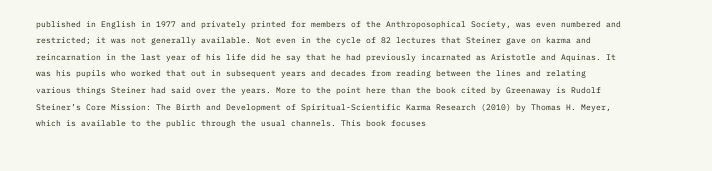published in English in 1977 and privately printed for members of the Anthroposophical Society, was even numbered and restricted; it was not generally available. Not even in the cycle of 82 lectures that Steiner gave on karma and reincarnation in the last year of his life did he say that he had previously incarnated as Aristotle and Aquinas. It was his pupils who worked that out in subsequent years and decades from reading between the lines and relating various things Steiner had said over the years. More to the point here than the book cited by Greenaway is Rudolf Steiner’s Core Mission: The Birth and Development of Spiritual-Scientific Karma Research (2010) by Thomas H. Meyer, which is available to the public through the usual channels. This book focuses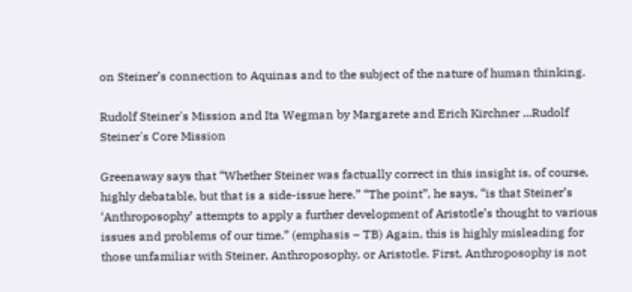on Steiner’s connection to Aquinas and to the subject of the nature of human thinking.

Rudolf Steiner's Mission and Ita Wegman by Margarete and Erich Kirchner ...Rudolf Steiner's Core Mission

Greenaway says that “Whether Steiner was factually correct in this insight is, of course, highly debatable, but that is a side-issue here.” “The point”, he says, “is that Steiner’s ‘Anthroposophy’ attempts to apply a further development of Aristotle’s thought to various issues and problems of our time.” (emphasis – TB) Again, this is highly misleading for those unfamiliar with Steiner, Anthroposophy, or Aristotle. First, Anthroposophy is not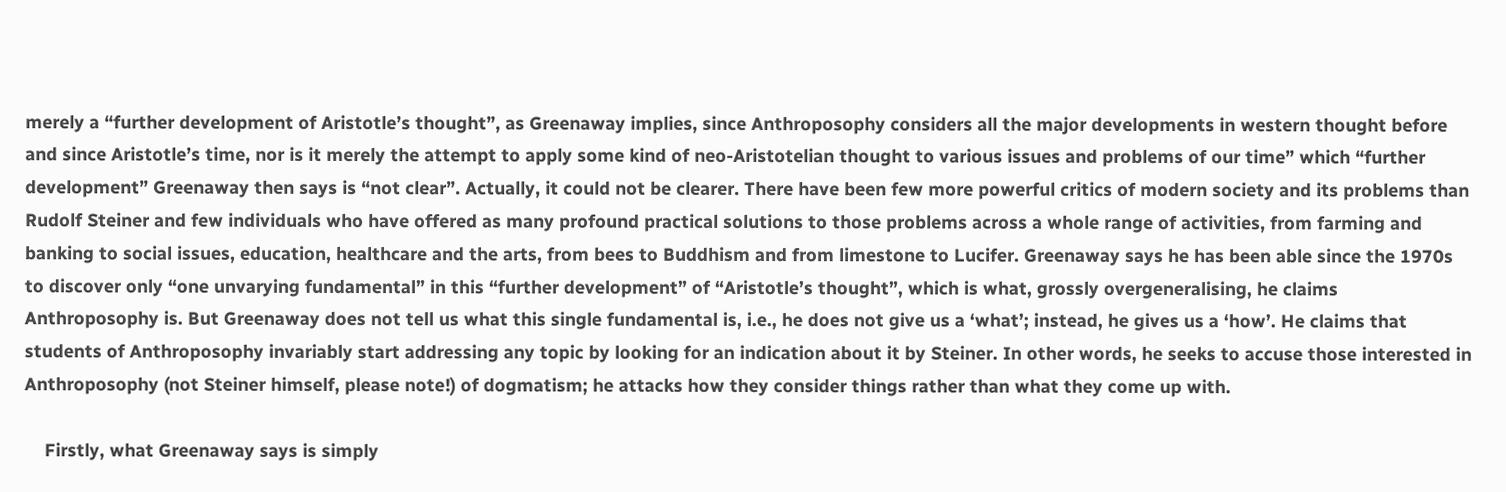merely a “further development of Aristotle’s thought”, as Greenaway implies, since Anthroposophy considers all the major developments in western thought before and since Aristotle’s time, nor is it merely the attempt to apply some kind of neo-Aristotelian thought to various issues and problems of our time” which “further development” Greenaway then says is “not clear”. Actually, it could not be clearer. There have been few more powerful critics of modern society and its problems than Rudolf Steiner and few individuals who have offered as many profound practical solutions to those problems across a whole range of activities, from farming and banking to social issues, education, healthcare and the arts, from bees to Buddhism and from limestone to Lucifer. Greenaway says he has been able since the 1970s to discover only “one unvarying fundamental” in this “further development” of “Aristotle’s thought”, which is what, grossly overgeneralising, he claims Anthroposophy is. But Greenaway does not tell us what this single fundamental is, i.e., he does not give us a ‘what’; instead, he gives us a ‘how’. He claims that students of Anthroposophy invariably start addressing any topic by looking for an indication about it by Steiner. In other words, he seeks to accuse those interested in Anthroposophy (not Steiner himself, please note!) of dogmatism; he attacks how they consider things rather than what they come up with.

    Firstly, what Greenaway says is simply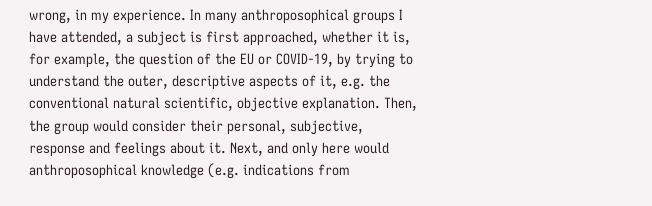wrong, in my experience. In many anthroposophical groups I have attended, a subject is first approached, whether it is, for example, the question of the EU or COVID-19, by trying to understand the outer, descriptive aspects of it, e.g. the conventional natural scientific, objective explanation. Then, the group would consider their personal, subjective, response and feelings about it. Next, and only here would anthroposophical knowledge (e.g. indications from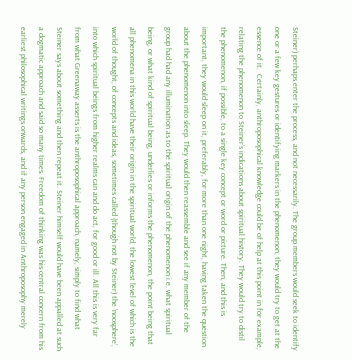Steiner) perhaps enter the process, and not necessarily. The group members would seek to identify one or a few key gestures or identifying markers in the phenomenon; they would try to get at the essence of it.  Certainly, anthroposophical knowledge could be of help at this point in for example, relating the phenomenon to Steiner’s indications about spiritual history. They would try to distil the phenomenon, if possible, to a single key concept or word or picture. Then, and this is important, they would sleep on it, preferably, for more than one night, having taken the question about the phenomenon into sleep. They would then reassemble and see if any member of the group had had any illumination as to the spiritual origin of the phenomenon i.e. what spiritual being, or what kind of spiritual being, underlies or informs the phenomenon, the point being that all phenomena in this world have their origin in the spiritual world, the lowest level of which is the world of thought, of concepts and ideas, sometimes called (though not by Steiner) the ‘noosphere’, into which spiritual beings from higher realms can and do act, for good or ill. All this is very far from what Greenaway asserts is the anthroposophical approach, namely, simply to find what Steiner says about something and then repeat it. Steiner himself would have been appalled at such a dogmatic approach and said so many times. Freedom of thinking was his central concern from his earliest philosophical writings onwards, and if any person engaged in Anthroposophy merely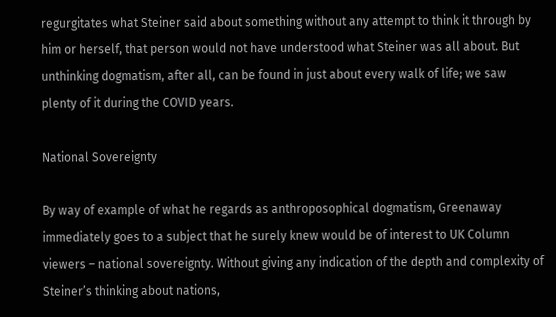regurgitates what Steiner said about something without any attempt to think it through by him or herself, that person would not have understood what Steiner was all about. But unthinking dogmatism, after all, can be found in just about every walk of life; we saw plenty of it during the COVID years.

National Sovereignty

By way of example of what he regards as anthroposophical dogmatism, Greenaway immediately goes to a subject that he surely knew would be of interest to UK Column viewers – national sovereignty. Without giving any indication of the depth and complexity of Steiner’s thinking about nations,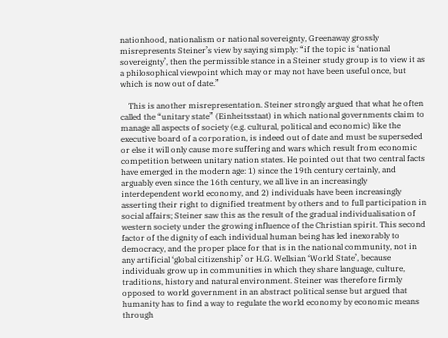nationhood, nationalism or national sovereignty, Greenaway grossly misrepresents Steiner’s view by saying simply: “if the topic is ‘national sovereignty’, then the permissible stance in a Steiner study group is to view it as a philosophical viewpoint which may or may not have been useful once, but which is now out of date.”

    This is another misrepresentation. Steiner strongly argued that what he often called the “unitary state” (Einheitsstaat) in which national governments claim to manage all aspects of society (e.g. cultural, political and economic) like the executive board of a corporation, is indeed out of date and must be superseded or else it will only cause more suffering and wars which result from economic competition between unitary nation states. He pointed out that two central facts have emerged in the modern age: 1) since the 19th century certainly, and arguably even since the 16th century, we all live in an increasingly interdependent world economy, and 2) individuals have been increasingly asserting their right to dignified treatment by others and to full participation in social affairs; Steiner saw this as the result of the gradual individualisation of western society under the growing influence of the Christian spirit. This second factor of the dignity of each individual human being has led inexorably to democracy, and the proper place for that is in the national community, not in any artificial ‘global citizenship’ or H.G. Wellsian ‘World State’, because individuals grow up in communities in which they share language, culture, traditions, history and natural environment. Steiner was therefore firmly opposed to world government in an abstract political sense but argued that humanity has to find a way to regulate the world economy by economic means through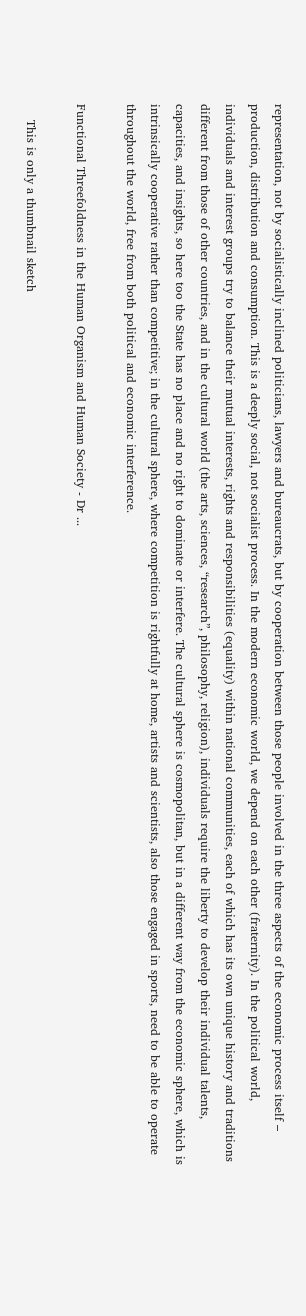representation, not by socialistically inclined politicians, lawyers and bureaucrats, but by cooperation between those people involved in the three aspects of the economic process itself – production, distribution and consumption. This is a deeply social, not socialist process. In the modern economic world, we depend on each other (fraternity). In the political world, individuals and interest groups try to balance their mutual interests, rights and responsibilities (equality) within national communities, each of which has its own unique history and traditions different from those of other countries, and in the cultural world (the arts, sciences, “research”, philosophy, religion), individuals require the liberty to develop their individual talents, capacities, and insights, so here too the State has no place and no right to dominate or interfere. The cultural sphere is cosmopolitan, but in a different way from the economic sphere, which is intrinsically cooperative rather than competitive; in the cultural sphere, where competition is rightfully at home, artists and scientists, also those engaged in sports, need to be able to operate throughout the world, free from both political and economic interference.

Functional Threefoldness in the Human Organism and Human Society - Dr ...

    This is only a thumbnail sketch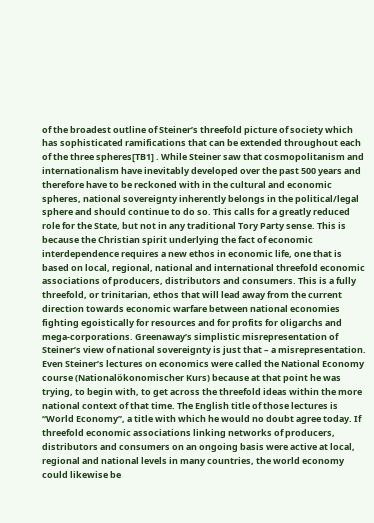of the broadest outline of Steiner’s threefold picture of society which has sophisticated ramifications that can be extended throughout each of the three spheres[TB1] . While Steiner saw that cosmopolitanism and internationalism have inevitably developed over the past 500 years and therefore have to be reckoned with in the cultural and economic spheres, national sovereignty inherently belongs in the political/legal sphere and should continue to do so. This calls for a greatly reduced role for the State, but not in any traditional Tory Party sense. This is because the Christian spirit underlying the fact of economic interdependence requires a new ethos in economic life, one that is based on local, regional, national and international threefold economic associations of producers, distributors and consumers. This is a fully threefold, or trinitarian, ethos that will lead away from the current direction towards economic warfare between national economies fighting egoistically for resources and for profits for oligarchs and mega-corporations. Greenaway’s simplistic misrepresentation of Steiner’s view of national sovereignty is just that – a misrepresentation. Even Steiner’s lectures on economics were called the National Economy course (Nationalökonomischer Kurs) because at that point he was trying, to begin with, to get across the threefold ideas within the more national context of that time. The English title of those lectures is “World Economy”, a title with which he would no doubt agree today. If threefold economic associations linking networks of producers, distributors and consumers on an ongoing basis were active at local, regional and national levels in many countries, the world economy could likewise be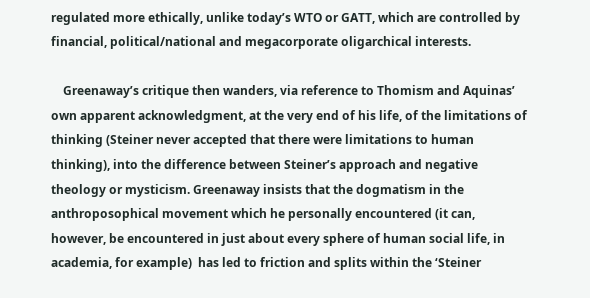regulated more ethically, unlike today’s WTO or GATT, which are controlled by financial, political/national and megacorporate oligarchical interests.

    Greenaway’s critique then wanders, via reference to Thomism and Aquinas’ own apparent acknowledgment, at the very end of his life, of the limitations of thinking (Steiner never accepted that there were limitations to human thinking), into the difference between Steiner’s approach and negative theology or mysticism. Greenaway insists that the dogmatism in the anthroposophical movement which he personally encountered (it can, however, be encountered in just about every sphere of human social life, in academia, for example)  has led to friction and splits within the ‘Steiner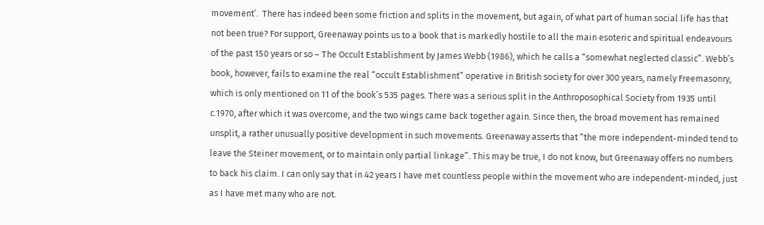movement’.  There has indeed been some friction and splits in the movement, but again, of what part of human social life has that not been true? For support, Greenaway points us to a book that is markedly hostile to all the main esoteric and spiritual endeavours of the past 150 years or so – The Occult Establishment by James Webb (1986), which he calls a “somewhat neglected classic”. Webb’s book, however, fails to examine the real “occult Establishment” operative in British society for over 300 years, namely Freemasonry, which is only mentioned on 11 of the book’s 535 pages. There was a serious split in the Anthroposophical Society from 1935 until c.1970, after which it was overcome, and the two wings came back together again. Since then, the broad movement has remained unsplit, a rather unusually positive development in such movements. Greenaway asserts that “the more independent-minded tend to leave the Steiner movement, or to maintain only partial linkage”. This may be true, I do not know, but Greenaway offers no numbers to back his claim. I can only say that in 42 years I have met countless people within the movement who are independent-minded, just as I have met many who are not.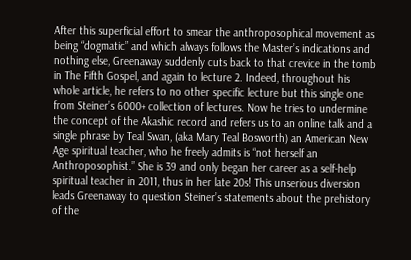After this superficial effort to smear the anthroposophical movement as being “dogmatic” and which always follows the Master’s indications and nothing else, Greenaway suddenly cuts back to that crevice in the tomb in The Fifth Gospel, and again to lecture 2. Indeed, throughout his whole article, he refers to no other specific lecture but this single one from Steiner’s 6000+ collection of lectures. Now he tries to undermine the concept of the Akashic record and refers us to an online talk and a single phrase by Teal Swan, (aka Mary Teal Bosworth) an American New Age spiritual teacher, who he freely admits is “not herself an Anthroposophist.” She is 39 and only began her career as a self-help spiritual teacher in 2011, thus in her late 20s! This unserious diversion leads Greenaway to question Steiner’s statements about the prehistory of the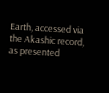Earth, accessed via the Akashic record, as presented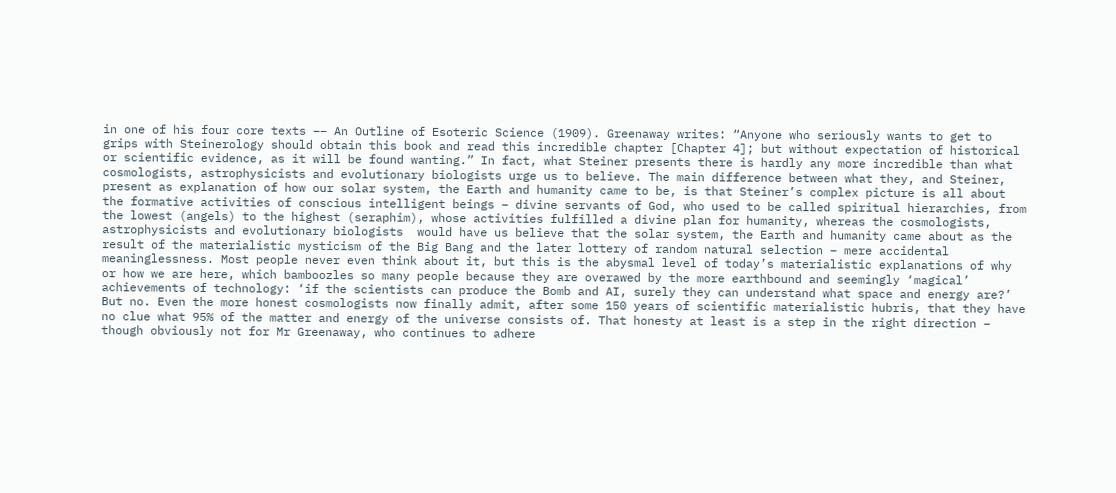in one of his four core texts –– An Outline of Esoteric Science (1909). Greenaway writes: “Anyone who seriously wants to get to grips with Steinerology should obtain this book and read this incredible chapter [Chapter 4]; but without expectation of historical or scientific evidence, as it will be found wanting.” In fact, what Steiner presents there is hardly any more incredible than what cosmologists, astrophysicists and evolutionary biologists urge us to believe. The main difference between what they, and Steiner, present as explanation of how our solar system, the Earth and humanity came to be, is that Steiner’s complex picture is all about the formative activities of conscious intelligent beings – divine servants of God, who used to be called spiritual hierarchies, from the lowest (angels) to the highest (seraphim), whose activities fulfilled a divine plan for humanity, whereas the cosmologists,  astrophysicists and evolutionary biologists  would have us believe that the solar system, the Earth and humanity came about as the result of the materialistic mysticism of the Big Bang and the later lottery of random natural selection – mere accidental meaninglessness. Most people never even think about it, but this is the abysmal level of today’s materialistic explanations of why or how we are here, which bamboozles so many people because they are overawed by the more earthbound and seemingly ‘magical’ achievements of technology: ‘if the scientists can produce the Bomb and AI, surely they can understand what space and energy are?’ But no. Even the more honest cosmologists now finally admit, after some 150 years of scientific materialistic hubris, that they have no clue what 95% of the matter and energy of the universe consists of. That honesty at least is a step in the right direction – though obviously not for Mr Greenaway, who continues to adhere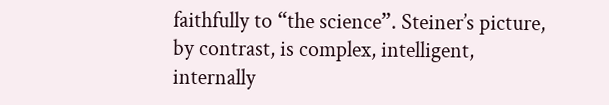faithfully to “the science”. Steiner’s picture, by contrast, is complex, intelligent, internally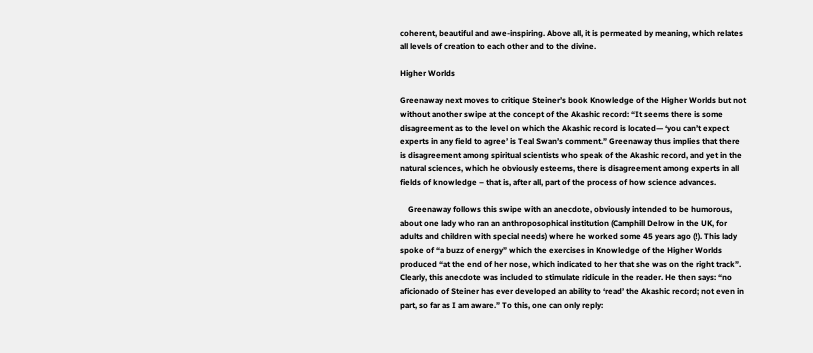coherent, beautiful and awe-inspiring. Above all, it is permeated by meaning, which relates all levels of creation to each other and to the divine.

Higher Worlds

Greenaway next moves to critique Steiner’s book Knowledge of the Higher Worlds but not without another swipe at the concept of the Akashic record: “It seems there is some disagreement as to the level on which the Akashic record is located— ‘you can’t expect experts in any field to agree’ is Teal Swan’s comment.” Greenaway thus implies that there is disagreement among spiritual scientists who speak of the Akashic record, and yet in the natural sciences, which he obviously esteems, there is disagreement among experts in all fields of knowledge – that is, after all, part of the process of how science advances.

    Greenaway follows this swipe with an anecdote, obviously intended to be humorous, about one lady who ran an anthroposophical institution (Camphill Delrow in the UK, for adults and children with special needs) where he worked some 45 years ago (!). This lady spoke of “a buzz of energy” which the exercises in Knowledge of the Higher Worlds produced “at the end of her nose, which indicated to her that she was on the right track”. Clearly, this anecdote was included to stimulate ridicule in the reader. He then says: “no aficionado of Steiner has ever developed an ability to ‘read’ the Akashic record; not even in part, so far as I am aware.” To this, one can only reply: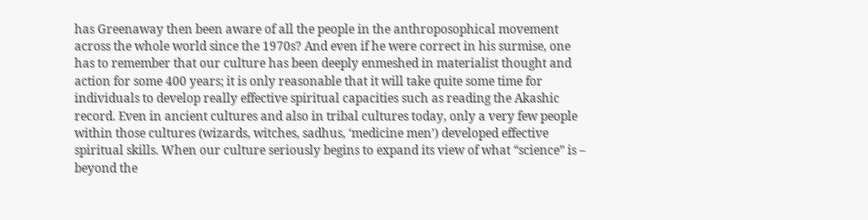has Greenaway then been aware of all the people in the anthroposophical movement across the whole world since the 1970s? And even if he were correct in his surmise, one has to remember that our culture has been deeply enmeshed in materialist thought and action for some 400 years; it is only reasonable that it will take quite some time for individuals to develop really effective spiritual capacities such as reading the Akashic record. Even in ancient cultures and also in tribal cultures today, only a very few people within those cultures (wizards, witches, sadhus, ‘medicine men’) developed effective spiritual skills. When our culture seriously begins to expand its view of what “science” is – beyond the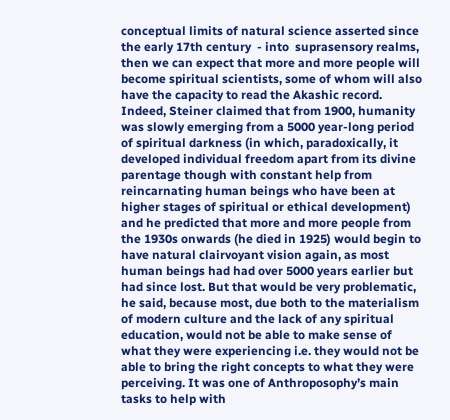conceptual limits of natural science asserted since the early 17th century  - into  suprasensory realms, then we can expect that more and more people will become spiritual scientists, some of whom will also have the capacity to read the Akashic record. Indeed, Steiner claimed that from 1900, humanity was slowly emerging from a 5000 year-long period of spiritual darkness (in which, paradoxically, it developed individual freedom apart from its divine parentage though with constant help from reincarnating human beings who have been at higher stages of spiritual or ethical development) and he predicted that more and more people from the 1930s onwards (he died in 1925) would begin to have natural clairvoyant vision again, as most human beings had had over 5000 years earlier but had since lost. But that would be very problematic, he said, because most, due both to the materialism of modern culture and the lack of any spiritual education, would not be able to make sense of what they were experiencing i.e. they would not be able to bring the right concepts to what they were perceiving. It was one of Anthroposophy’s main tasks to help with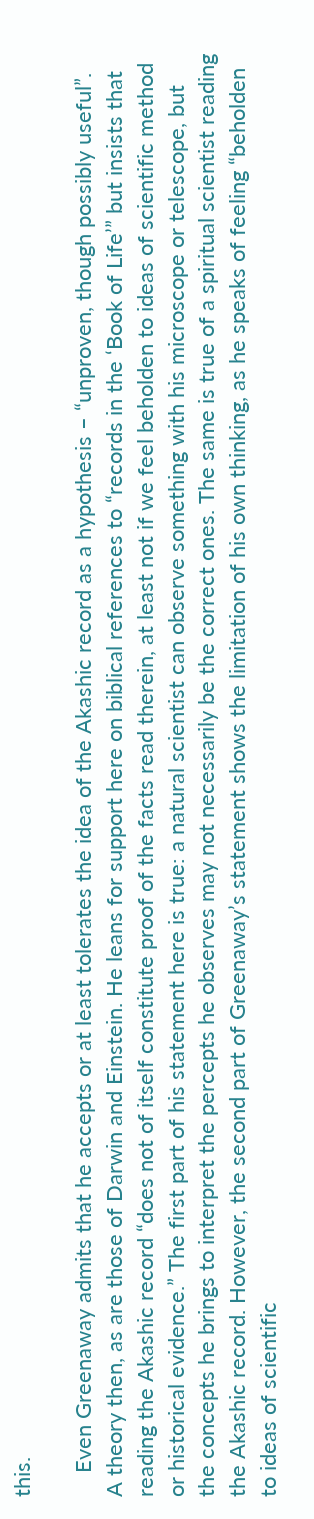this.

    Even Greenaway admits that he accepts or at least tolerates the idea of the Akashic record as a hypothesis – “unproven, though possibly useful”. A theory then, as are those of Darwin and Einstein. He leans for support here on biblical references to “records in the ‘Book of Life’” but insists that reading the Akashic record “does not of itself constitute proof of the facts read therein, at least not if we feel beholden to ideas of scientific method or historical evidence.” The first part of his statement here is true: a natural scientist can observe something with his microscope or telescope, but the concepts he brings to interpret the percepts he observes may not necessarily be the correct ones. The same is true of a spiritual scientist reading the Akashic record. However, the second part of Greenaway’s statement shows the limitation of his own thinking, as he speaks of feeling “beholden to ideas of scientific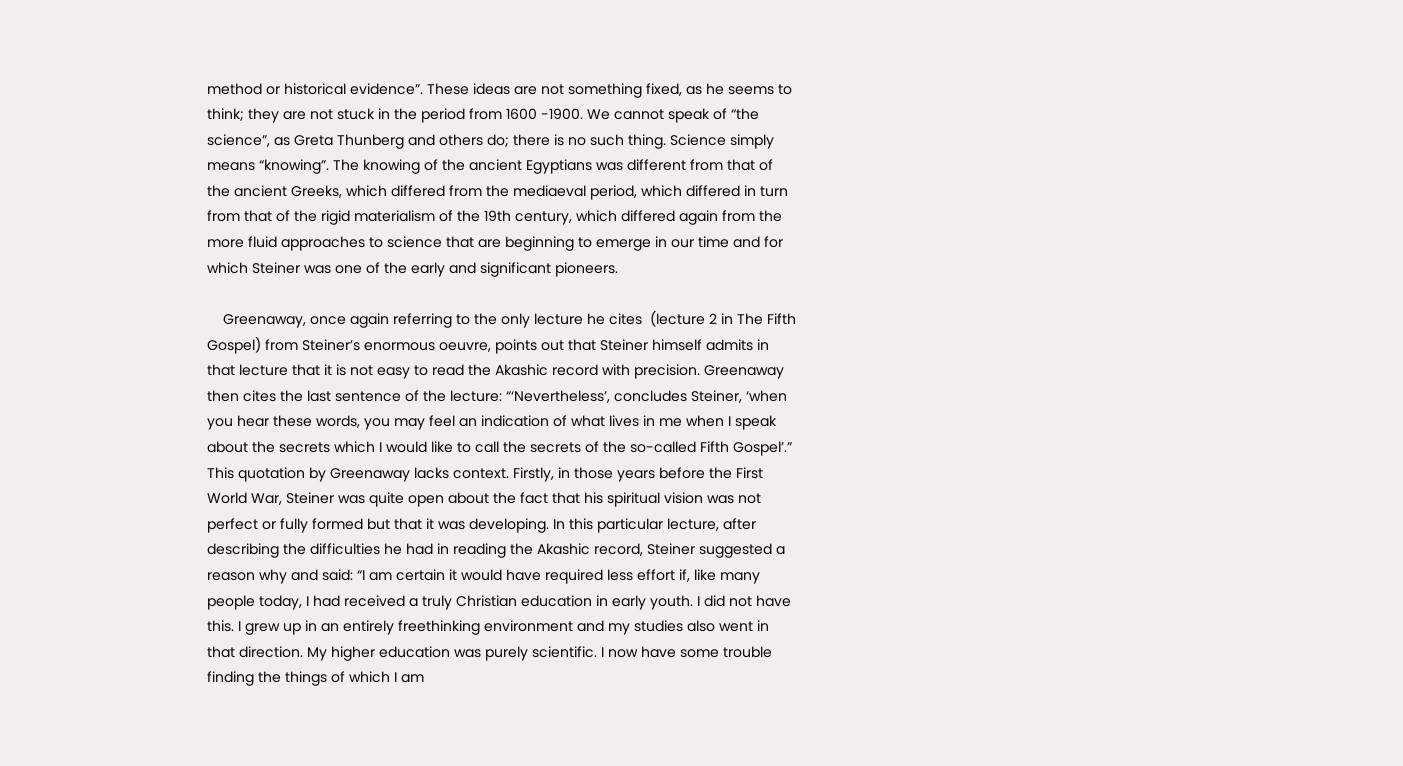method or historical evidence”. These ideas are not something fixed, as he seems to think; they are not stuck in the period from 1600 -1900. We cannot speak of “the science”, as Greta Thunberg and others do; there is no such thing. Science simply means “knowing”. The knowing of the ancient Egyptians was different from that of the ancient Greeks, which differed from the mediaeval period, which differed in turn from that of the rigid materialism of the 19th century, which differed again from the more fluid approaches to science that are beginning to emerge in our time and for which Steiner was one of the early and significant pioneers.

    Greenaway, once again referring to the only lecture he cites  (lecture 2 in The Fifth Gospel) from Steiner’s enormous oeuvre, points out that Steiner himself admits in that lecture that it is not easy to read the Akashic record with precision. Greenaway then cites the last sentence of the lecture: “‘Nevertheless’, concludes Steiner, ‘when you hear these words, you may feel an indication of what lives in me when I speak about the secrets which I would like to call the secrets of the so-called Fifth Gospel’.” This quotation by Greenaway lacks context. Firstly, in those years before the First World War, Steiner was quite open about the fact that his spiritual vision was not perfect or fully formed but that it was developing. In this particular lecture, after describing the difficulties he had in reading the Akashic record, Steiner suggested a reason why and said: “I am certain it would have required less effort if, like many people today, I had received a truly Christian education in early youth. I did not have this. I grew up in an entirely freethinking environment and my studies also went in that direction. My higher education was purely scientific. I now have some trouble finding the things of which I am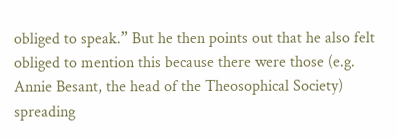obliged to speak.” But he then points out that he also felt obliged to mention this because there were those (e.g. Annie Besant, the head of the Theosophical Society) spreading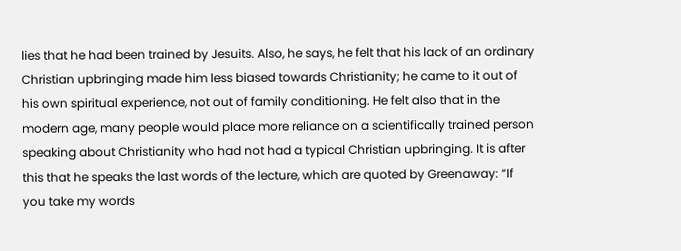lies that he had been trained by Jesuits. Also, he says, he felt that his lack of an ordinary Christian upbringing made him less biased towards Christianity; he came to it out of his own spiritual experience, not out of family conditioning. He felt also that in the modern age, many people would place more reliance on a scientifically trained person speaking about Christianity who had not had a typical Christian upbringing. It is after this that he speaks the last words of the lecture, which are quoted by Greenaway: “If you take my words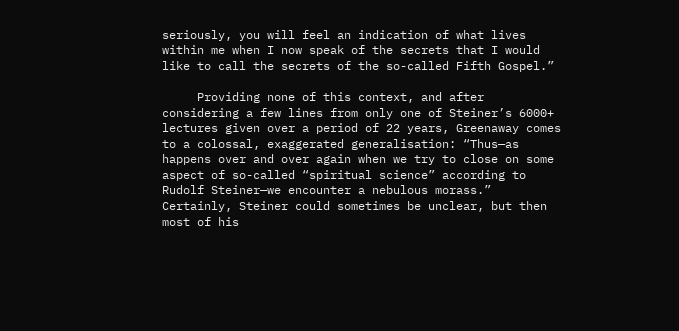seriously, you will feel an indication of what lives within me when I now speak of the secrets that I would like to call the secrets of the so-called Fifth Gospel.”

     Providing none of this context, and after considering a few lines from only one of Steiner’s 6000+ lectures given over a period of 22 years, Greenaway comes to a colossal, exaggerated generalisation: “Thus—as happens over and over again when we try to close on some aspect of so-called “spiritual science” according to Rudolf Steiner—we encounter a nebulous morass.” Certainly, Steiner could sometimes be unclear, but then most of his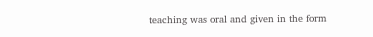teaching was oral and given in the form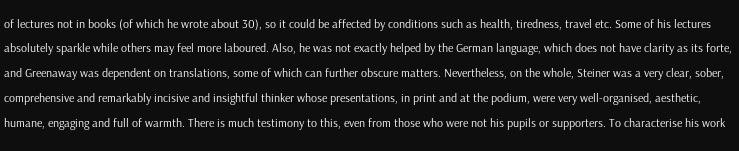of lectures not in books (of which he wrote about 30), so it could be affected by conditions such as health, tiredness, travel etc. Some of his lectures absolutely sparkle while others may feel more laboured. Also, he was not exactly helped by the German language, which does not have clarity as its forte, and Greenaway was dependent on translations, some of which can further obscure matters. Nevertheless, on the whole, Steiner was a very clear, sober, comprehensive and remarkably incisive and insightful thinker whose presentations, in print and at the podium, were very well-organised, aesthetic, humane, engaging and full of warmth. There is much testimony to this, even from those who were not his pupils or supporters. To characterise his work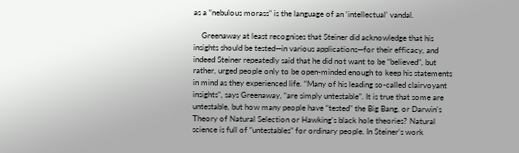as a “nebulous morass” is the language of an ‘intellectual’ vandal.

    Greenaway at least recognises that Steiner did acknowledge that his insights should be tested—in various applications—for their efficacy, and indeed Steiner repeatedly said that he did not want to be “believed”, but rather, urged people only to be open-minded enough to keep his statements in mind as they experienced life. “Many of his leading so-called clairvoyant insights”, says Greenaway, “are simply untestable”. It is true that some are untestable, but how many people have “tested” the Big Bang, or Darwin’s Theory of Natural Selection or Hawking’s black hole theories? Natural science is full of “untestables” for ordinary people. In Steiner’s work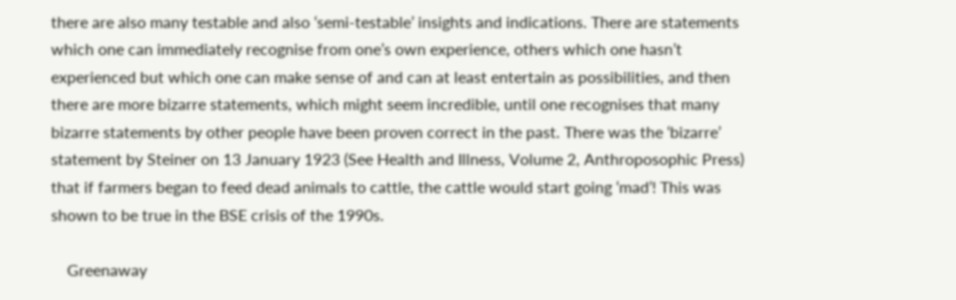there are also many testable and also ‘semi-testable’ insights and indications. There are statements which one can immediately recognise from one’s own experience, others which one hasn’t experienced but which one can make sense of and can at least entertain as possibilities, and then there are more bizarre statements, which might seem incredible, until one recognises that many bizarre statements by other people have been proven correct in the past. There was the ‘bizarre’ statement by Steiner on 13 January 1923 (See Health and Illness, Volume 2, Anthroposophic Press) that if farmers began to feed dead animals to cattle, the cattle would start going ‘mad’! This was shown to be true in the BSE crisis of the 1990s.

    Greenaway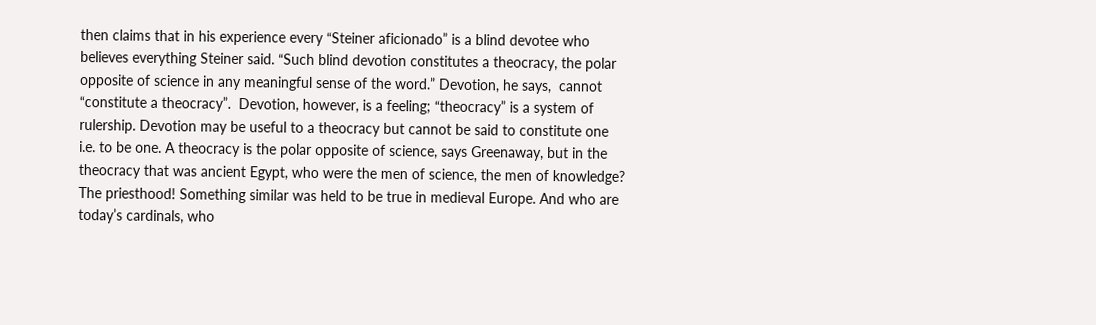then claims that in his experience every “Steiner aficionado” is a blind devotee who believes everything Steiner said. “Such blind devotion constitutes a theocracy, the polar opposite of science in any meaningful sense of the word.” Devotion, he says,  cannot “constitute a theocracy”.  Devotion, however, is a feeling; “theocracy” is a system of rulership. Devotion may be useful to a theocracy but cannot be said to constitute one i.e. to be one. A theocracy is the polar opposite of science, says Greenaway, but in the theocracy that was ancient Egypt, who were the men of science, the men of knowledge? The priesthood! Something similar was held to be true in medieval Europe. And who are today’s cardinals, who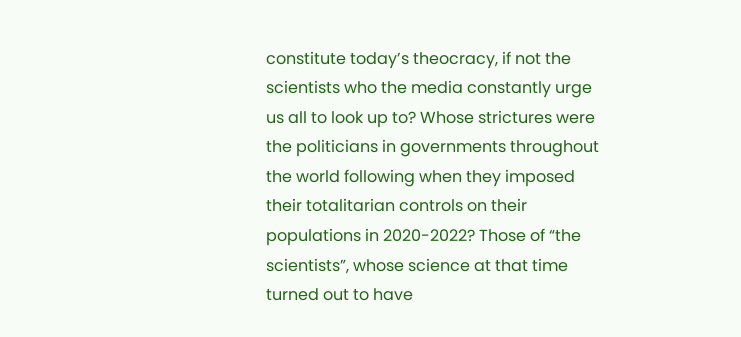constitute today’s theocracy, if not the scientists who the media constantly urge us all to look up to? Whose strictures were the politicians in governments throughout the world following when they imposed their totalitarian controls on their populations in 2020-2022? Those of “the scientists”, whose science at that time turned out to have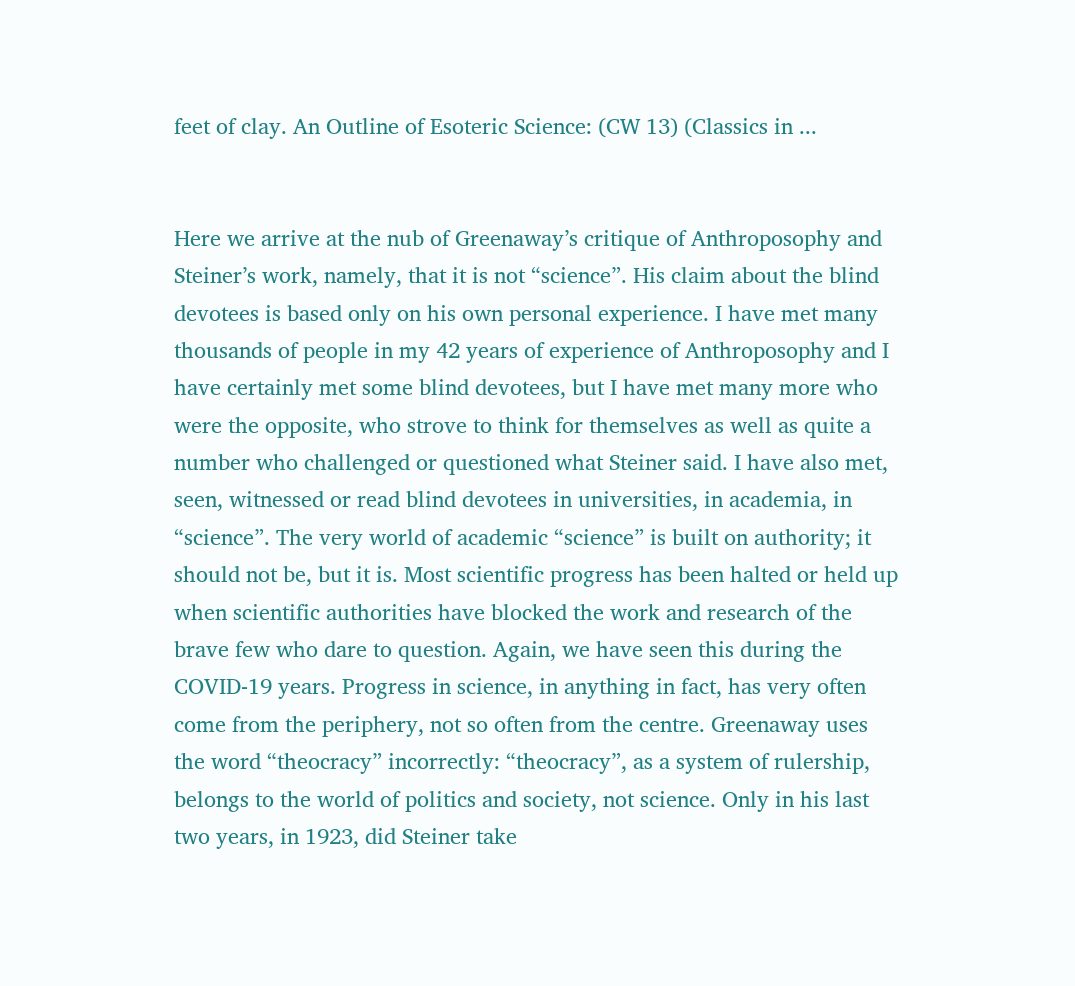feet of clay. An Outline of Esoteric Science: (CW 13) (Classics in ...


Here we arrive at the nub of Greenaway’s critique of Anthroposophy and Steiner’s work, namely, that it is not “science”. His claim about the blind devotees is based only on his own personal experience. I have met many thousands of people in my 42 years of experience of Anthroposophy and I have certainly met some blind devotees, but I have met many more who were the opposite, who strove to think for themselves as well as quite a number who challenged or questioned what Steiner said. I have also met, seen, witnessed or read blind devotees in universities, in academia, in “science”. The very world of academic “science” is built on authority; it should not be, but it is. Most scientific progress has been halted or held up when scientific authorities have blocked the work and research of the brave few who dare to question. Again, we have seen this during the COVID-19 years. Progress in science, in anything in fact, has very often come from the periphery, not so often from the centre. Greenaway uses the word “theocracy” incorrectly: “theocracy”, as a system of rulership, belongs to the world of politics and society, not science. Only in his last two years, in 1923, did Steiner take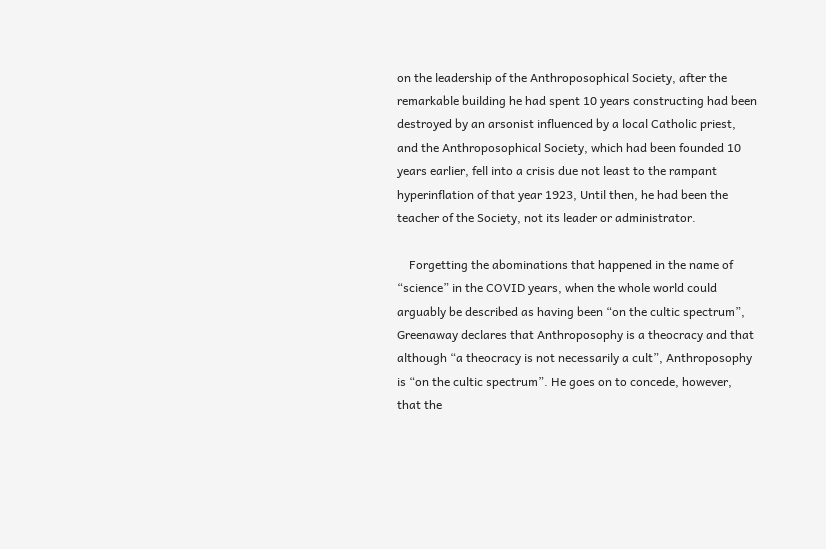on the leadership of the Anthroposophical Society, after the remarkable building he had spent 10 years constructing had been destroyed by an arsonist influenced by a local Catholic priest, and the Anthroposophical Society, which had been founded 10 years earlier, fell into a crisis due not least to the rampant hyperinflation of that year 1923, Until then, he had been the teacher of the Society, not its leader or administrator.

    Forgetting the abominations that happened in the name of “science” in the COVID years, when the whole world could arguably be described as having been “on the cultic spectrum”, Greenaway declares that Anthroposophy is a theocracy and that although “a theocracy is not necessarily a cult”, Anthroposophy is “on the cultic spectrum”. He goes on to concede, however, that the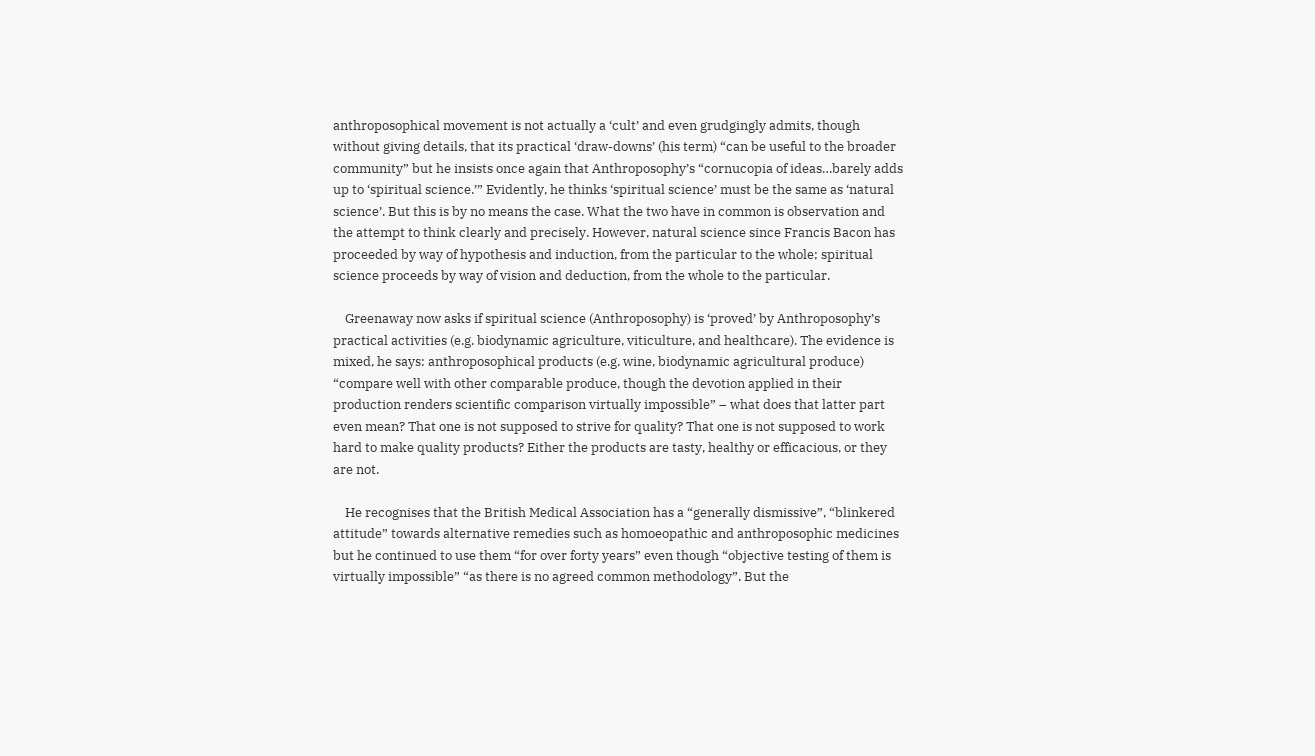anthroposophical movement is not actually a ‘cult’ and even grudgingly admits, though without giving details, that its practical ‘draw-downs’ (his term) “can be useful to the broader community” but he insists once again that Anthroposophy’s “cornucopia of ideas…barely adds up to ‘spiritual science.’” Evidently, he thinks ‘spiritual science’ must be the same as ‘natural science’. But this is by no means the case. What the two have in common is observation and the attempt to think clearly and precisely. However, natural science since Francis Bacon has proceeded by way of hypothesis and induction, from the particular to the whole; spiritual science proceeds by way of vision and deduction, from the whole to the particular.

    Greenaway now asks if spiritual science (Anthroposophy) is ‘proved’ by Anthroposophy’s practical activities (e.g. biodynamic agriculture, viticulture, and healthcare). The evidence is mixed, he says: anthroposophical products (e.g. wine, biodynamic agricultural produce) “compare well with other comparable produce, though the devotion applied in their production renders scientific comparison virtually impossible” – what does that latter part even mean? That one is not supposed to strive for quality? That one is not supposed to work hard to make quality products? Either the products are tasty, healthy or efficacious, or they are not.

    He recognises that the British Medical Association has a “generally dismissive”, “blinkered attitude” towards alternative remedies such as homoeopathic and anthroposophic medicines but he continued to use them “for over forty years” even though “objective testing of them is virtually impossible” “as there is no agreed common methodology”. But the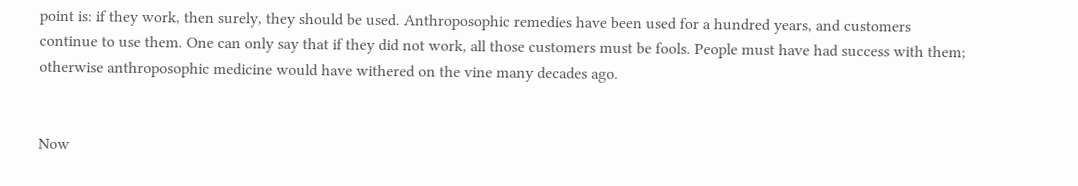point is: if they work, then surely, they should be used. Anthroposophic remedies have been used for a hundred years, and customers continue to use them. One can only say that if they did not work, all those customers must be fools. People must have had success with them; otherwise anthroposophic medicine would have withered on the vine many decades ago.


Now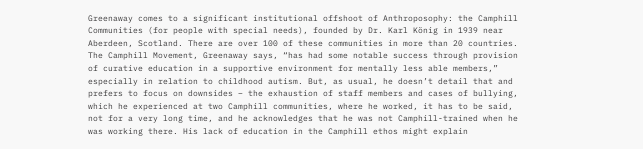Greenaway comes to a significant institutional offshoot of Anthroposophy: the Camphill Communities (for people with special needs), founded by Dr. Karl König in 1939 near Aberdeen, Scotland. There are over 100 of these communities in more than 20 countries. The Camphill Movement, Greenaway says, “has had some notable success through provision of curative education in a supportive environment for mentally less able members,” especially in relation to childhood autism. But, as usual, he doesn’t detail that and prefers to focus on downsides – the exhaustion of staff members and cases of bullying, which he experienced at two Camphill communities, where he worked, it has to be said, not for a very long time, and he acknowledges that he was not Camphill-trained when he was working there. His lack of education in the Camphill ethos might explain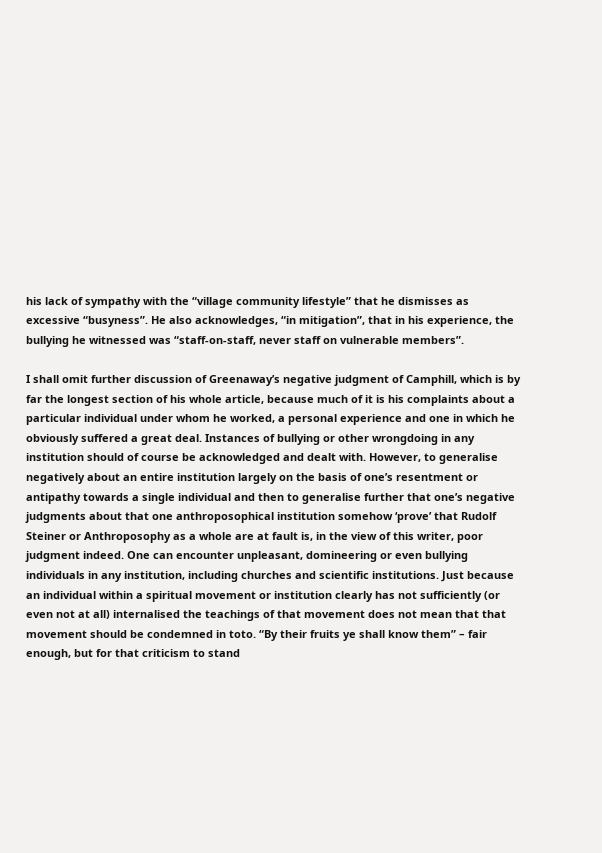his lack of sympathy with the “village community lifestyle” that he dismisses as excessive “busyness”. He also acknowledges, “in mitigation”, that in his experience, the bullying he witnessed was “staff-on-staff, never staff on vulnerable members”.

I shall omit further discussion of Greenaway’s negative judgment of Camphill, which is by far the longest section of his whole article, because much of it is his complaints about a particular individual under whom he worked, a personal experience and one in which he obviously suffered a great deal. Instances of bullying or other wrongdoing in any institution should of course be acknowledged and dealt with. However, to generalise negatively about an entire institution largely on the basis of one’s resentment or antipathy towards a single individual and then to generalise further that one’s negative judgments about that one anthroposophical institution somehow ‘prove’ that Rudolf Steiner or Anthroposophy as a whole are at fault is, in the view of this writer, poor judgment indeed. One can encounter unpleasant, domineering or even bullying individuals in any institution, including churches and scientific institutions. Just because an individual within a spiritual movement or institution clearly has not sufficiently (or even not at all) internalised the teachings of that movement does not mean that that movement should be condemned in toto. “By their fruits ye shall know them” – fair enough, but for that criticism to stand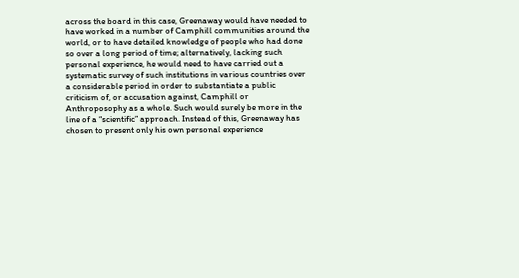across the board in this case, Greenaway would have needed to  have worked in a number of Camphill communities around the world, or to have detailed knowledge of people who had done so over a long period of time; alternatively, lacking such personal experience, he would need to have carried out a systematic survey of such institutions in various countries over a considerable period in order to substantiate a public criticism of, or accusation against, Camphill or Anthroposophy as a whole. Such would surely be more in the line of a “scientific” approach. Instead of this, Greenaway has chosen to present only his own personal experience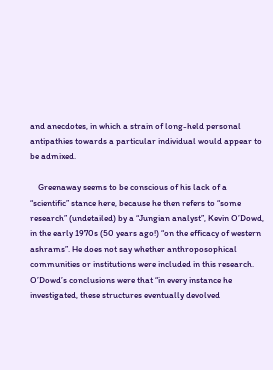and anecdotes, in which a strain of long-held personal antipathies towards a particular individual would appear to be admixed.

    Greenaway seems to be conscious of his lack of a “scientific” stance here, because he then refers to “some research” (undetailed) by a “Jungian analyst”, Kevin O’Dowd, in the early 1970s (50 years ago!) “on the efficacy of western ashrams”. He does not say whether anthroposophical communities or institutions were included in this research. O’Dowd’s conclusions were that “in every instance he investigated, these structures eventually devolved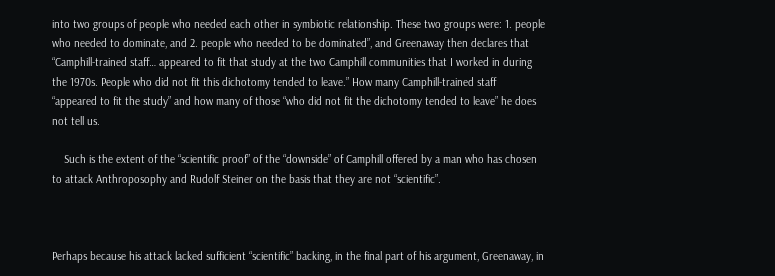into two groups of people who needed each other in symbiotic relationship. These two groups were: 1. people who needed to dominate, and 2. people who needed to be dominated”, and Greenaway then declares that “Camphill-trained staff… appeared to fit that study at the two Camphill communities that I worked in during the 1970s. People who did not fit this dichotomy tended to leave.” How many Camphill-trained staff  “appeared to fit the study” and how many of those “who did not fit the dichotomy tended to leave” he does not tell us.

    Such is the extent of the “scientific proof” of the “downside” of Camphill offered by a man who has chosen to attack Anthroposophy and Rudolf Steiner on the basis that they are not “scientific”.



Perhaps because his attack lacked sufficient “scientific” backing, in the final part of his argument, Greenaway, in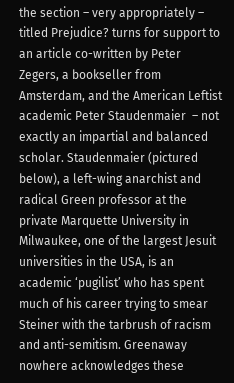the section – very appropriately – titled Prejudice? turns for support to an article co-written by Peter Zegers, a bookseller from Amsterdam, and the American Leftist academic Peter Staudenmaier  – not exactly an impartial and balanced scholar. Staudenmaier (pictured below), a left-wing anarchist and radical Green professor at the private Marquette University in Milwaukee, one of the largest Jesuit universities in the USA, is an academic ‘pugilist’ who has spent much of his career trying to smear Steiner with the tarbrush of racism and anti-semitism. Greenaway nowhere acknowledges these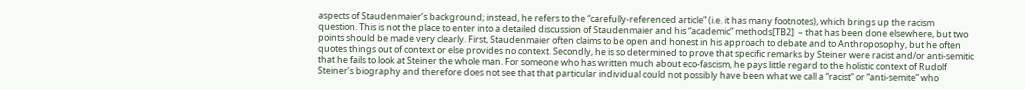aspects of Staudenmaier’s background; instead, he refers to the “carefully-referenced article” (i.e. it has many footnotes), which brings up the racism question. This is not the place to enter into a detailed discussion of Staudenmaier and his “academic” methods[TB2]  – that has been done elsewhere, but two points should be made very clearly. First, Staudenmaier often claims to be open and honest in his approach to debate and to Anthroposophy, but he often quotes things out of context or else provides no context. Secondly, he is so determined to prove that specific remarks by Steiner were racist and/or anti-semitic that he fails to look at Steiner the whole man. For someone who has written much about eco-fascism, he pays little regard to the holistic context of Rudolf Steiner’s biography and therefore does not see that that particular individual could not possibly have been what we call a “racist” or “anti-semite” who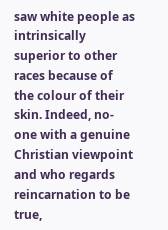saw white people as intrinsically superior to other races because of the colour of their skin. Indeed, no-one with a genuine Christian viewpoint and who regards reincarnation to be true,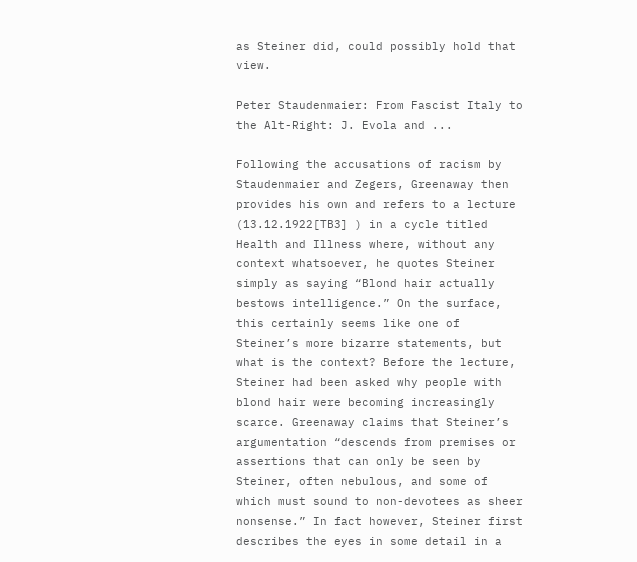as Steiner did, could possibly hold that view.

Peter Staudenmaier: From Fascist Italy to the Alt-Right: J. Evola and ...

Following the accusations of racism by Staudenmaier and Zegers, Greenaway then provides his own and refers to a lecture (13.12.1922[TB3] ) in a cycle titled Health and Illness where, without any context whatsoever, he quotes Steiner simply as saying “Blond hair actually bestows intelligence.” On the surface, this certainly seems like one of Steiner’s more bizarre statements, but what is the context? Before the lecture, Steiner had been asked why people with blond hair were becoming increasingly scarce. Greenaway claims that Steiner’s argumentation “descends from premises or assertions that can only be seen by Steiner, often nebulous, and some of which must sound to non-devotees as sheer nonsense.” In fact however, Steiner first describes the eyes in some detail in a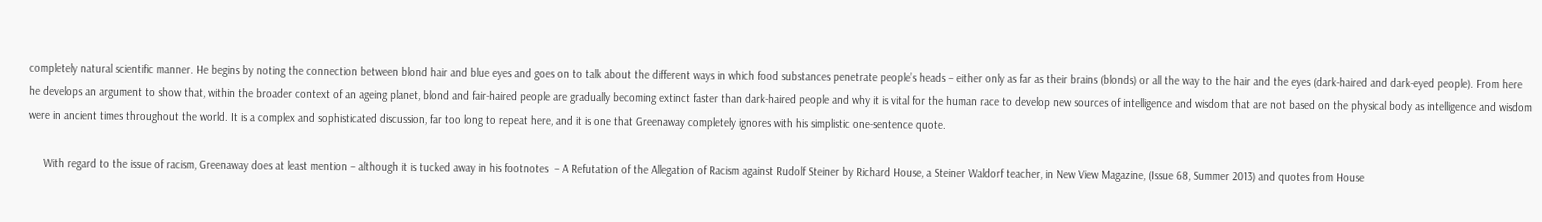completely natural scientific manner. He begins by noting the connection between blond hair and blue eyes and goes on to talk about the different ways in which food substances penetrate people’s heads – either only as far as their brains (blonds) or all the way to the hair and the eyes (dark-haired and dark-eyed people). From here he develops an argument to show that, within the broader context of an ageing planet, blond and fair-haired people are gradually becoming extinct faster than dark-haired people and why it is vital for the human race to develop new sources of intelligence and wisdom that are not based on the physical body as intelligence and wisdom were in ancient times throughout the world. It is a complex and sophisticated discussion, far too long to repeat here, and it is one that Greenaway completely ignores with his simplistic one-sentence quote.

     With regard to the issue of racism, Greenaway does at least mention – although it is tucked away in his footnotes  – A Refutation of the Allegation of Racism against Rudolf Steiner by Richard House, a Steiner Waldorf teacher, in New View Magazine, (Issue 68, Summer 2013) and quotes from House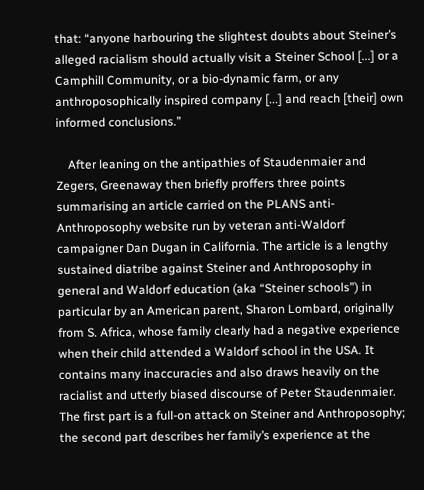that: “anyone harbouring the slightest doubts about Steiner’s alleged racialism should actually visit a Steiner School [...] or a Camphill Community, or a bio-dynamic farm, or any anthroposophically inspired company [...] and reach [their] own informed conclusions.”

    After leaning on the antipathies of Staudenmaier and Zegers, Greenaway then briefly proffers three points summarising an article carried on the PLANS anti-Anthroposophy website run by veteran anti-Waldorf campaigner Dan Dugan in California. The article is a lengthy sustained diatribe against Steiner and Anthroposophy in general and Waldorf education (aka “Steiner schools”) in particular by an American parent, Sharon Lombard, originally from S. Africa, whose family clearly had a negative experience when their child attended a Waldorf school in the USA. It contains many inaccuracies and also draws heavily on the racialist and utterly biased discourse of Peter Staudenmaier. The first part is a full-on attack on Steiner and Anthroposophy; the second part describes her family’s experience at the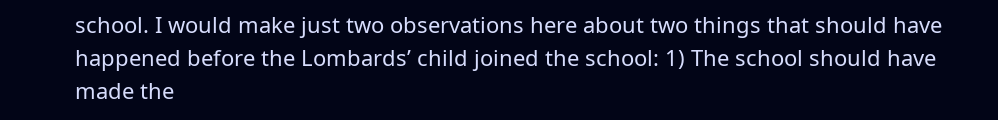school. I would make just two observations here about two things that should have happened before the Lombards’ child joined the school: 1) The school should have made the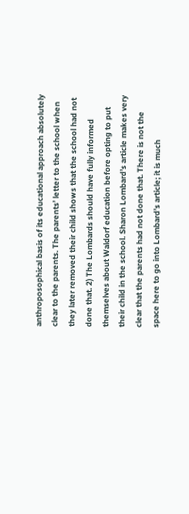anthroposophical basis of its educational approach absolutely clear to the parents. The parents’ letter to the school when they later removed their child shows that the school had not done that. 2) The Lombards should have fully informed themselves about Waldorf education before opting to put their child in the school. Sharon Lombard’s article makes very clear that the parents had not done that. There is not the space here to go into Lombard’s article; it is much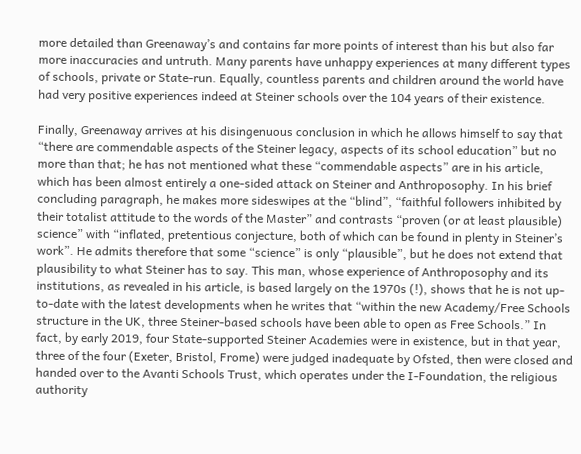more detailed than Greenaway’s and contains far more points of interest than his but also far more inaccuracies and untruth. Many parents have unhappy experiences at many different types of schools, private or State-run. Equally, countless parents and children around the world have had very positive experiences indeed at Steiner schools over the 104 years of their existence.

Finally, Greenaway arrives at his disingenuous conclusion in which he allows himself to say that “there are commendable aspects of the Steiner legacy, aspects of its school education” but no more than that; he has not mentioned what these “commendable aspects” are in his article, which has been almost entirely a one-sided attack on Steiner and Anthroposophy. In his brief concluding paragraph, he makes more sideswipes at the “blind”, “faithful followers inhibited by their totalist attitude to the words of the Master” and contrasts “proven (or at least plausible) science” with “inflated, pretentious conjecture, both of which can be found in plenty in Steiner’s work”. He admits therefore that some “science” is only “plausible”, but he does not extend that plausibility to what Steiner has to say. This man, whose experience of Anthroposophy and its institutions, as revealed in his article, is based largely on the 1970s (!), shows that he is not up-to-date with the latest developments when he writes that “within the new Academy/Free Schools structure in the UK, three Steiner-based schools have been able to open as Free Schools.” In fact, by early 2019, four State-supported Steiner Academies were in existence, but in that year, three of the four (Exeter, Bristol, Frome) were judged inadequate by Ofsted, then were closed and handed over to the Avanti Schools Trust, which operates under the I-Foundation, the religious authority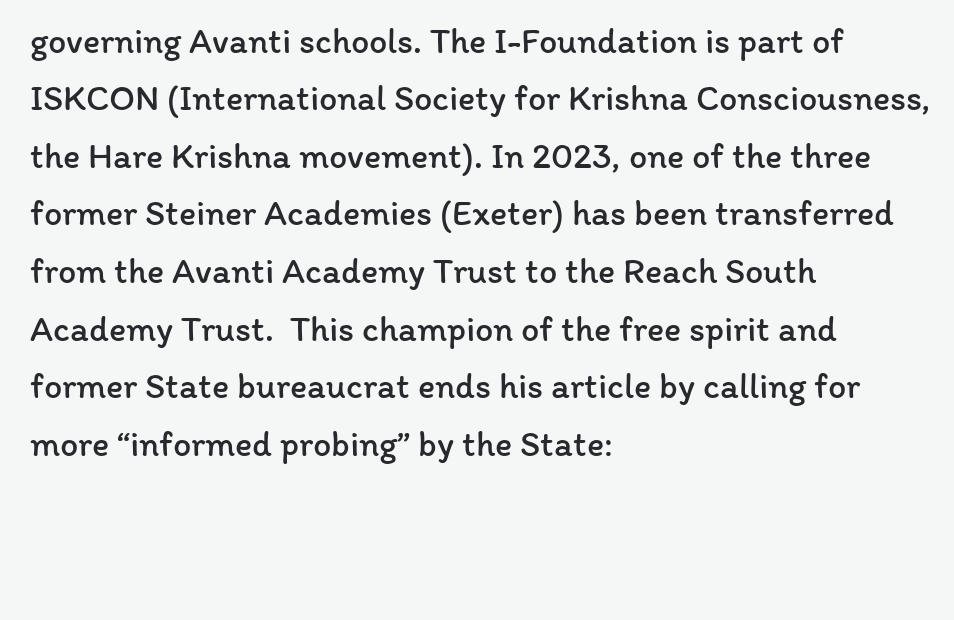governing Avanti schools. The I-Foundation is part of ISKCON (International Society for Krishna Consciousness, the Hare Krishna movement). In 2023, one of the three former Steiner Academies (Exeter) has been transferred from the Avanti Academy Trust to the Reach South Academy Trust.  This champion of the free spirit and former State bureaucrat ends his article by calling for more “informed probing” by the State: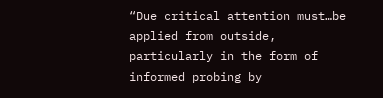“Due critical attention must…be applied from outside, particularly in the form of informed probing by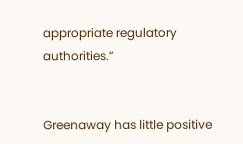appropriate regulatory authorities.”


Greenaway has little positive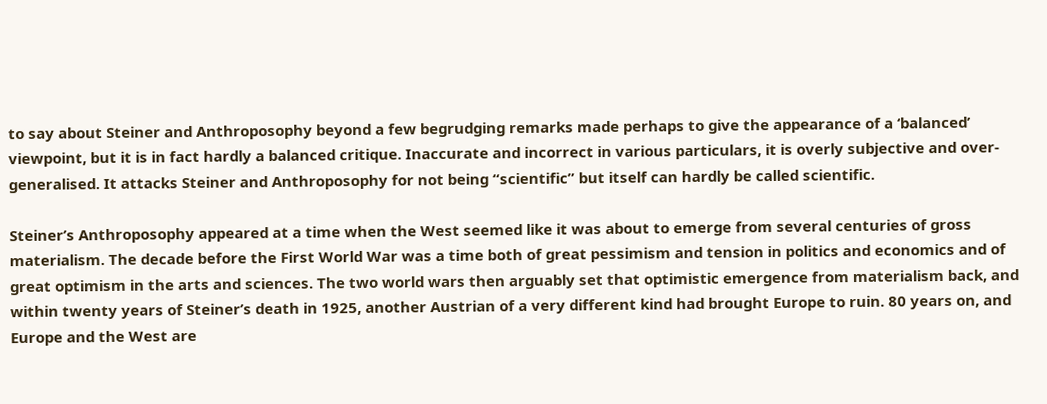to say about Steiner and Anthroposophy beyond a few begrudging remarks made perhaps to give the appearance of a ‘balanced’ viewpoint, but it is in fact hardly a balanced critique. Inaccurate and incorrect in various particulars, it is overly subjective and over-generalised. It attacks Steiner and Anthroposophy for not being “scientific” but itself can hardly be called scientific.

Steiner’s Anthroposophy appeared at a time when the West seemed like it was about to emerge from several centuries of gross materialism. The decade before the First World War was a time both of great pessimism and tension in politics and economics and of great optimism in the arts and sciences. The two world wars then arguably set that optimistic emergence from materialism back, and within twenty years of Steiner’s death in 1925, another Austrian of a very different kind had brought Europe to ruin. 80 years on, and Europe and the West are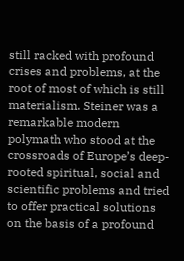still racked with profound crises and problems, at the root of most of which is still materialism. Steiner was a remarkable modern polymath who stood at the crossroads of Europe’s deep-rooted spiritual, social and scientific problems and tried to offer practical solutions on the basis of a profound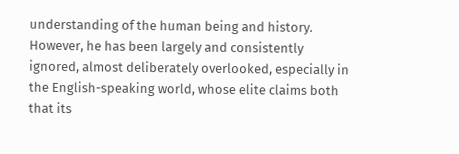understanding of the human being and history. However, he has been largely and consistently ignored, almost deliberately overlooked, especially in the English-speaking world, whose elite claims both that its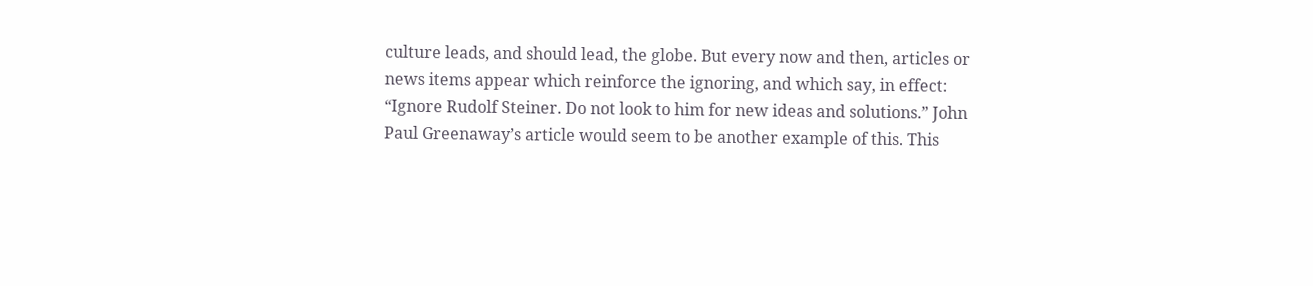culture leads, and should lead, the globe. But every now and then, articles or news items appear which reinforce the ignoring, and which say, in effect: “Ignore Rudolf Steiner. Do not look to him for new ideas and solutions.” John Paul Greenaway’s article would seem to be another example of this. This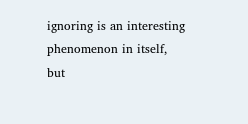ignoring is an interesting phenomenon in itself, but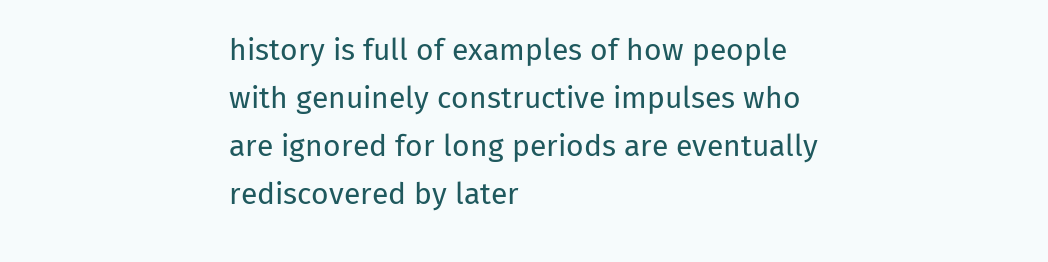history is full of examples of how people with genuinely constructive impulses who are ignored for long periods are eventually rediscovered by later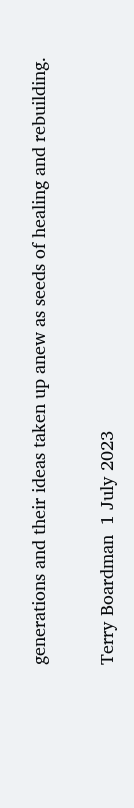generations and their ideas taken up anew as seeds of healing and rebuilding.

Terry Boardman  1 July 2023